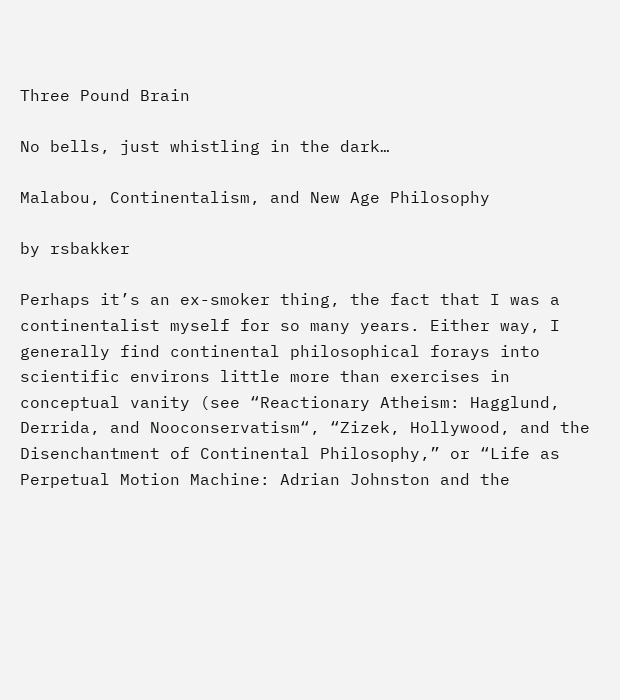Three Pound Brain

No bells, just whistling in the dark…

Malabou, Continentalism, and New Age Philosophy

by rsbakker

Perhaps it’s an ex-smoker thing, the fact that I was a continentalist myself for so many years. Either way, I generally find continental philosophical forays into scientific environs little more than exercises in conceptual vanity (see “Reactionary Atheism: Hagglund, Derrida, and Nooconservatism“, “Zizek, Hollywood, and the Disenchantment of Continental Philosophy,” or “Life as Perpetual Motion Machine: Adrian Johnston and the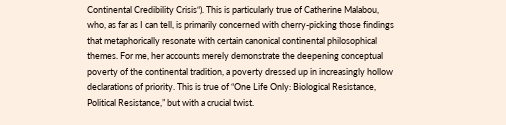Continental Credibility Crisis“). This is particularly true of Catherine Malabou, who, as far as I can tell, is primarily concerned with cherry-picking those findings that metaphorically resonate with certain canonical continental philosophical themes. For me, her accounts merely demonstrate the deepening conceptual poverty of the continental tradition, a poverty dressed up in increasingly hollow declarations of priority. This is true of “One Life Only: Biological Resistance, Political Resistance,” but with a crucial twist.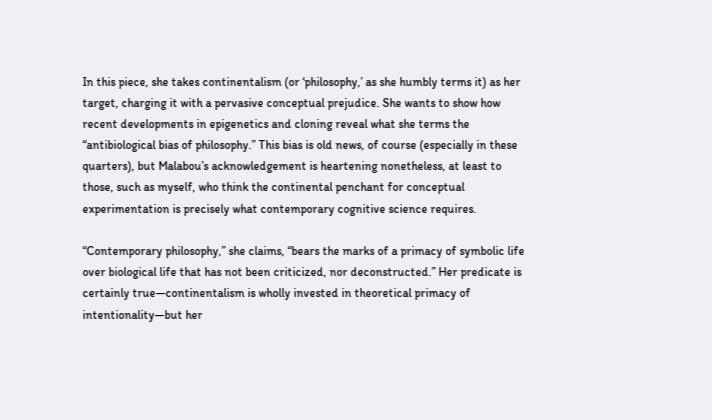In this piece, she takes continentalism (or ‘philosophy,’ as she humbly terms it) as her target, charging it with a pervasive conceptual prejudice. She wants to show how recent developments in epigenetics and cloning reveal what she terms the “antibiological bias of philosophy.” This bias is old news, of course (especially in these quarters), but Malabou’s acknowledgement is heartening nonetheless, at least to those, such as myself, who think the continental penchant for conceptual experimentation is precisely what contemporary cognitive science requires.

“Contemporary philosophy,” she claims, “bears the marks of a primacy of symbolic life over biological life that has not been criticized, nor deconstructed.” Her predicate is certainly true—continentalism is wholly invested in theoretical primacy of intentionality—but her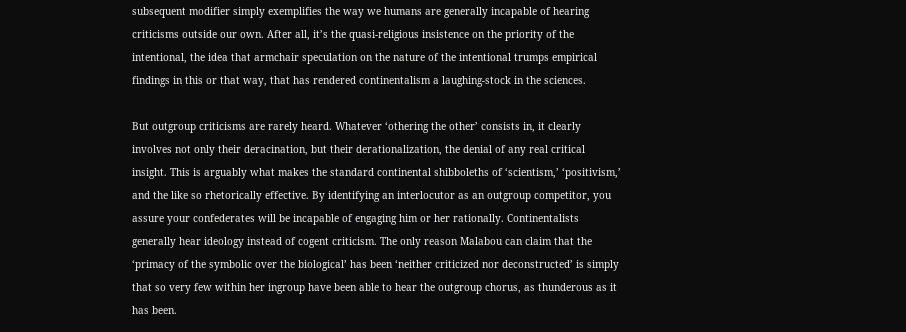subsequent modifier simply exemplifies the way we humans are generally incapable of hearing criticisms outside our own. After all, it’s the quasi-religious insistence on the priority of the intentional, the idea that armchair speculation on the nature of the intentional trumps empirical findings in this or that way, that has rendered continentalism a laughing-stock in the sciences.

But outgroup criticisms are rarely heard. Whatever ‘othering the other’ consists in, it clearly involves not only their deracination, but their derationalization, the denial of any real critical insight. This is arguably what makes the standard continental shibboleths of ‘scientism,’ ‘positivism,’ and the like so rhetorically effective. By identifying an interlocutor as an outgroup competitor, you assure your confederates will be incapable of engaging him or her rationally. Continentalists generally hear ideology instead of cogent criticism. The only reason Malabou can claim that the ‘primacy of the symbolic over the biological’ has been ‘neither criticized nor deconstructed’ is simply that so very few within her ingroup have been able to hear the outgroup chorus, as thunderous as it has been.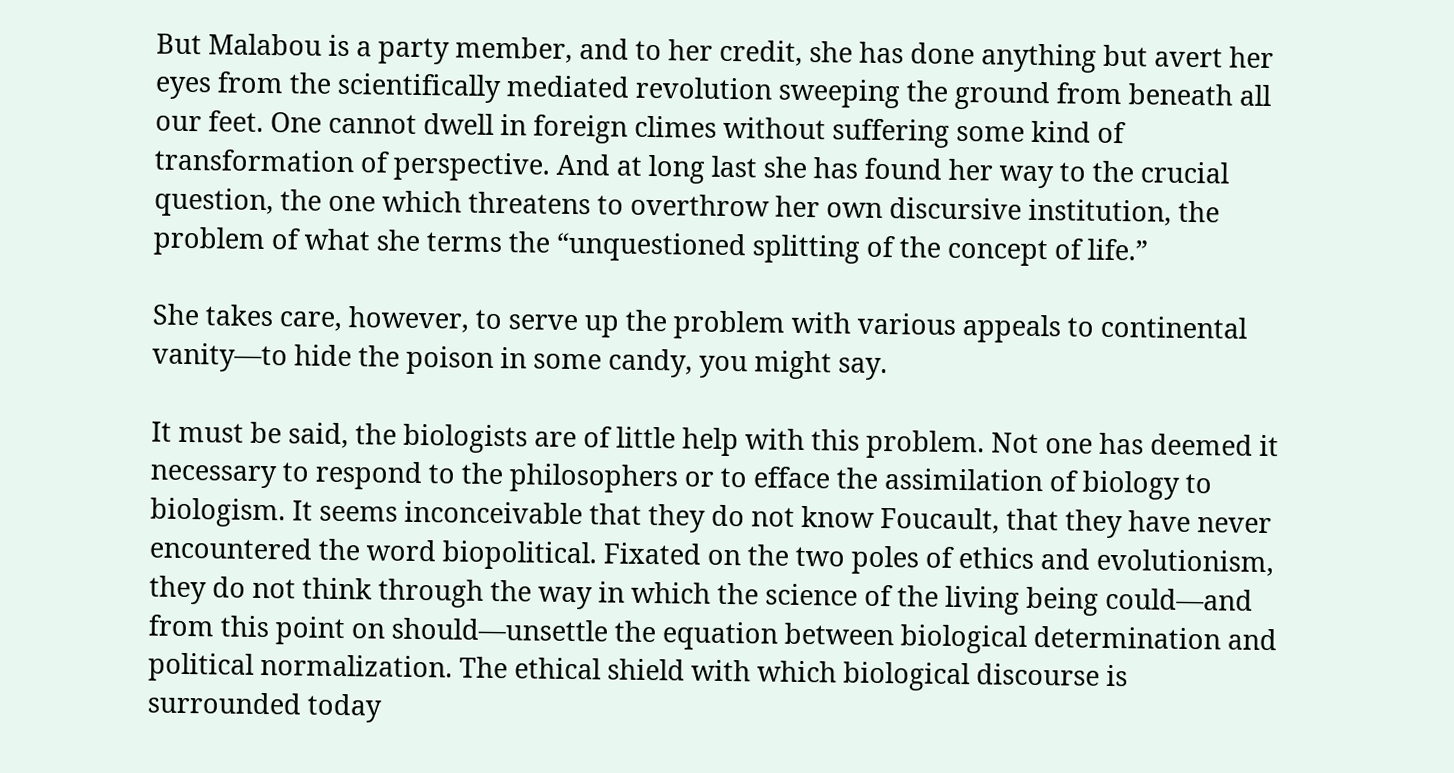But Malabou is a party member, and to her credit, she has done anything but avert her eyes from the scientifically mediated revolution sweeping the ground from beneath all our feet. One cannot dwell in foreign climes without suffering some kind of transformation of perspective. And at long last she has found her way to the crucial question, the one which threatens to overthrow her own discursive institution, the problem of what she terms the “unquestioned splitting of the concept of life.”

She takes care, however, to serve up the problem with various appeals to continental vanity—to hide the poison in some candy, you might say.

It must be said, the biologists are of little help with this problem. Not one has deemed it necessary to respond to the philosophers or to efface the assimilation of biology to biologism. It seems inconceivable that they do not know Foucault, that they have never encountered the word biopolitical. Fixated on the two poles of ethics and evolutionism, they do not think through the way in which the science of the living being could—and from this point on should—unsettle the equation between biological determination and political normalization. The ethical shield with which biological discourse is surrounded today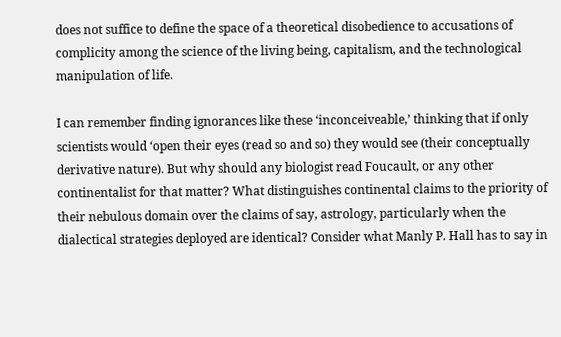does not suffice to define the space of a theoretical disobedience to accusations of complicity among the science of the living being, capitalism, and the technological manipulation of life.

I can remember finding ignorances like these ‘inconceiveable,’ thinking that if only scientists would ‘open their eyes (read so and so) they would see (their conceptually derivative nature). But why should any biologist read Foucault, or any other continentalist for that matter? What distinguishes continental claims to the priority of their nebulous domain over the claims of say, astrology, particularly when the dialectical strategies deployed are identical? Consider what Manly P. Hall has to say in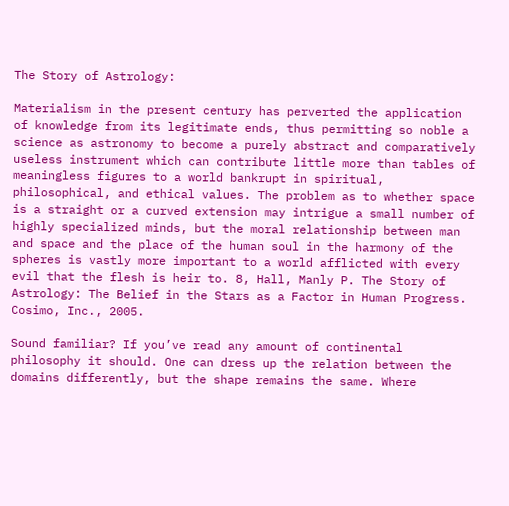The Story of Astrology:

Materialism in the present century has perverted the application of knowledge from its legitimate ends, thus permitting so noble a science as astronomy to become a purely abstract and comparatively useless instrument which can contribute little more than tables of meaningless figures to a world bankrupt in spiritual, philosophical, and ethical values. The problem as to whether space is a straight or a curved extension may intrigue a small number of highly specialized minds, but the moral relationship between man and space and the place of the human soul in the harmony of the spheres is vastly more important to a world afflicted with every evil that the flesh is heir to. 8, Hall, Manly P. The Story of Astrology: The Belief in the Stars as a Factor in Human Progress. Cosimo, Inc., 2005.

Sound familiar? If you’ve read any amount of continental philosophy it should. One can dress up the relation between the domains differently, but the shape remains the same. Where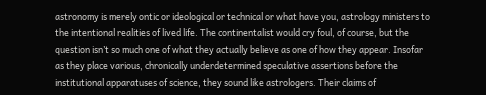astronomy is merely ontic or ideological or technical or what have you, astrology ministers to the intentional realities of lived life. The continentalist would cry foul, of course, but the question isn’t so much one of what they actually believe as one of how they appear. Insofar as they place various, chronically underdetermined speculative assertions before the institutional apparatuses of science, they sound like astrologers. Their claims of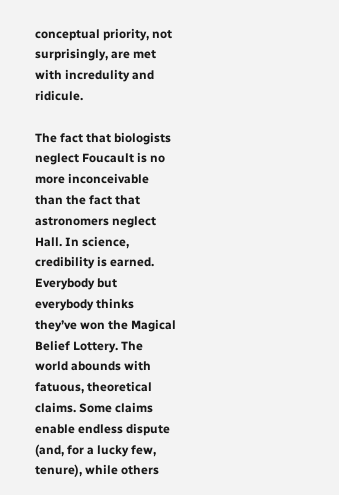conceptual priority, not surprisingly, are met with incredulity and ridicule.

The fact that biologists neglect Foucault is no more inconceivable than the fact that astronomers neglect Hall. In science, credibility is earned. Everybody but everybody thinks they’ve won the Magical Belief Lottery. The world abounds with fatuous, theoretical claims. Some claims enable endless dispute (and, for a lucky few, tenure), while others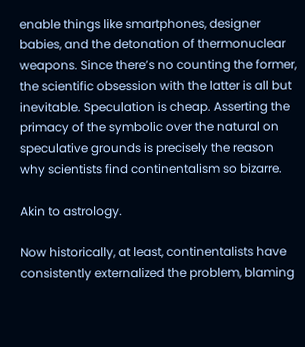enable things like smartphones, designer babies, and the detonation of thermonuclear weapons. Since there’s no counting the former, the scientific obsession with the latter is all but inevitable. Speculation is cheap. Asserting the primacy of the symbolic over the natural on speculative grounds is precisely the reason why scientists find continentalism so bizarre.

Akin to astrology.

Now historically, at least, continentalists have consistently externalized the problem, blaming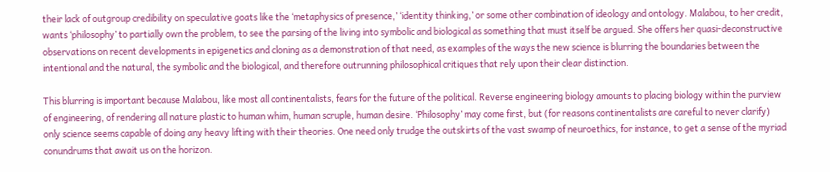their lack of outgroup credibility on speculative goats like the ‘metaphysics of presence,’ ‘identity thinking,’ or some other combination of ideology and ontology. Malabou, to her credit, wants ‘philosophy’ to partially own the problem, to see the parsing of the living into symbolic and biological as something that must itself be argued. She offers her quasi-deconstructive observations on recent developments in epigenetics and cloning as a demonstration of that need, as examples of the ways the new science is blurring the boundaries between the intentional and the natural, the symbolic and the biological, and therefore outrunning philosophical critiques that rely upon their clear distinction.

This blurring is important because Malabou, like most all continentalists, fears for the future of the political. Reverse engineering biology amounts to placing biology within the purview of engineering, of rendering all nature plastic to human whim, human scruple, human desire. ‘Philosophy’ may come first, but (for reasons continentalists are careful to never clarify) only science seems capable of doing any heavy lifting with their theories. One need only trudge the outskirts of the vast swamp of neuroethics, for instance, to get a sense of the myriad conundrums that await us on the horizon.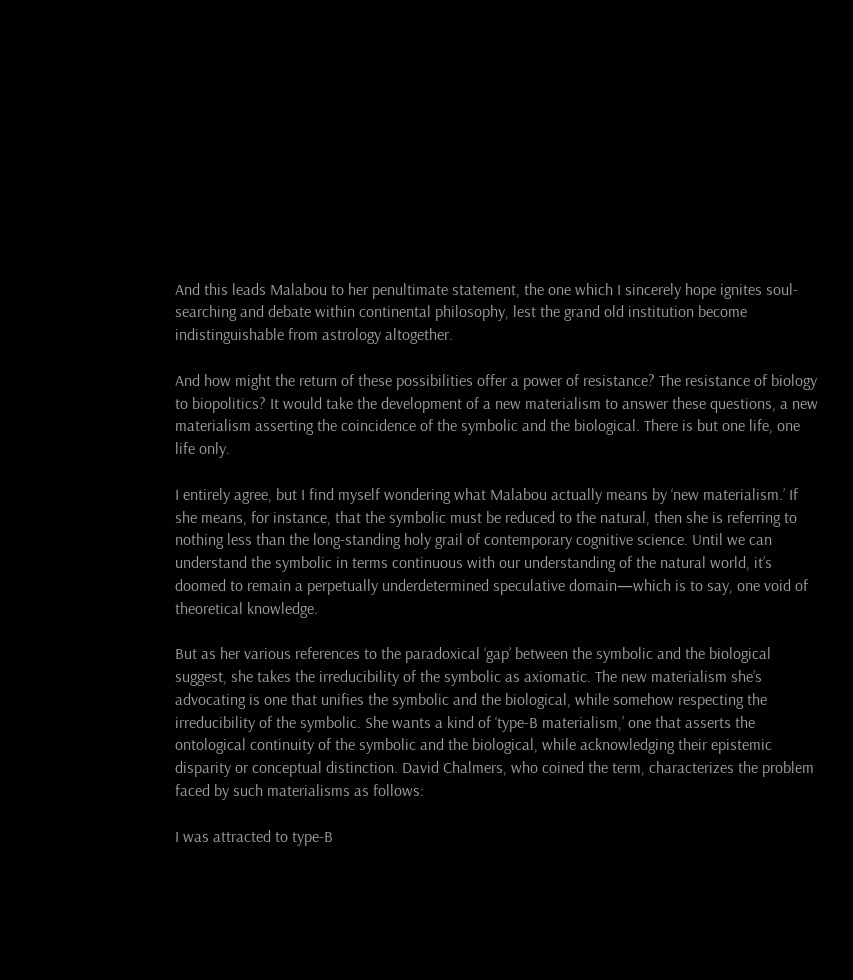And this leads Malabou to her penultimate statement, the one which I sincerely hope ignites soul-searching and debate within continental philosophy, lest the grand old institution become indistinguishable from astrology altogether.

And how might the return of these possibilities offer a power of resistance? The resistance of biology to biopolitics? It would take the development of a new materialism to answer these questions, a new materialism asserting the coincidence of the symbolic and the biological. There is but one life, one life only.

I entirely agree, but I find myself wondering what Malabou actually means by ‘new materialism.’ If she means, for instance, that the symbolic must be reduced to the natural, then she is referring to nothing less than the long-standing holy grail of contemporary cognitive science. Until we can understand the symbolic in terms continuous with our understanding of the natural world, it’s doomed to remain a perpetually underdetermined speculative domain—which is to say, one void of theoretical knowledge.

But as her various references to the paradoxical ‘gap’ between the symbolic and the biological suggest, she takes the irreducibility of the symbolic as axiomatic. The new materialism she’s advocating is one that unifies the symbolic and the biological, while somehow respecting the irreducibility of the symbolic. She wants a kind of ‘type-B materialism,’ one that asserts the ontological continuity of the symbolic and the biological, while acknowledging their epistemic disparity or conceptual distinction. David Chalmers, who coined the term, characterizes the problem faced by such materialisms as follows:

I was attracted to type-B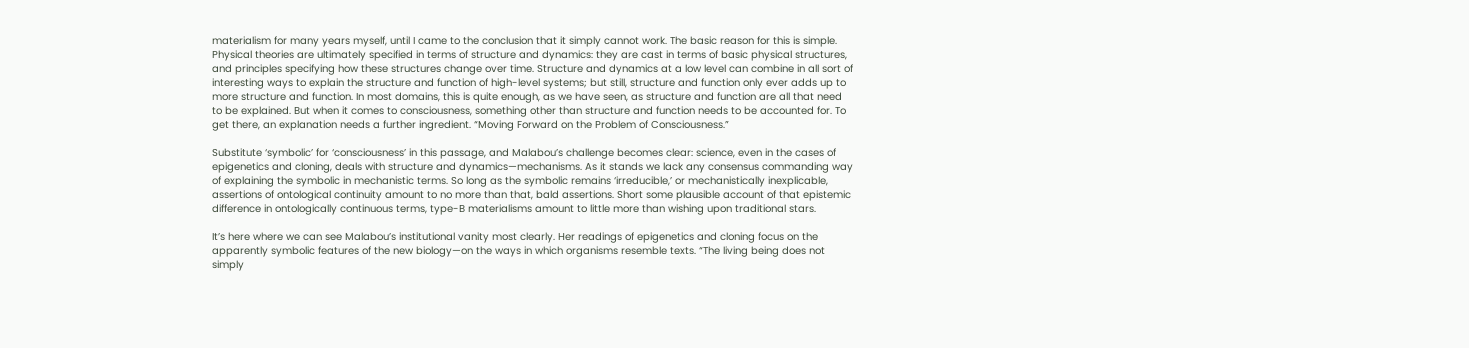materialism for many years myself, until I came to the conclusion that it simply cannot work. The basic reason for this is simple. Physical theories are ultimately specified in terms of structure and dynamics: they are cast in terms of basic physical structures, and principles specifying how these structures change over time. Structure and dynamics at a low level can combine in all sort of interesting ways to explain the structure and function of high-level systems; but still, structure and function only ever adds up to more structure and function. In most domains, this is quite enough, as we have seen, as structure and function are all that need to be explained. But when it comes to consciousness, something other than structure and function needs to be accounted for. To get there, an explanation needs a further ingredient. “Moving Forward on the Problem of Consciousness.”

Substitute ‘symbolic’ for ‘consciousness’ in this passage, and Malabou’s challenge becomes clear: science, even in the cases of epigenetics and cloning, deals with structure and dynamics—mechanisms. As it stands we lack any consensus commanding way of explaining the symbolic in mechanistic terms. So long as the symbolic remains ‘irreducible,’ or mechanistically inexplicable, assertions of ontological continuity amount to no more than that, bald assertions. Short some plausible account of that epistemic difference in ontologically continuous terms, type-B materialisms amount to little more than wishing upon traditional stars.

It’s here where we can see Malabou’s institutional vanity most clearly. Her readings of epigenetics and cloning focus on the apparently symbolic features of the new biology—on the ways in which organisms resemble texts. “The living being does not simply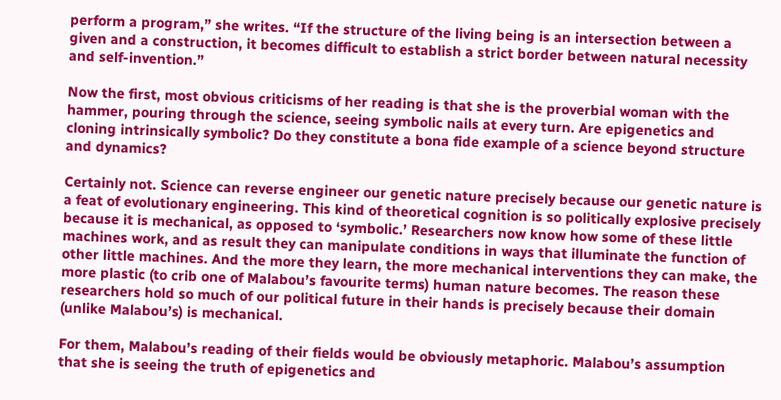perform a program,” she writes. “If the structure of the living being is an intersection between a given and a construction, it becomes difficult to establish a strict border between natural necessity and self-invention.”

Now the first, most obvious criticisms of her reading is that she is the proverbial woman with the hammer, pouring through the science, seeing symbolic nails at every turn. Are epigenetics and cloning intrinsically symbolic? Do they constitute a bona fide example of a science beyond structure and dynamics?

Certainly not. Science can reverse engineer our genetic nature precisely because our genetic nature is a feat of evolutionary engineering. This kind of theoretical cognition is so politically explosive precisely because it is mechanical, as opposed to ‘symbolic.’ Researchers now know how some of these little machines work, and as result they can manipulate conditions in ways that illuminate the function of other little machines. And the more they learn, the more mechanical interventions they can make, the more plastic (to crib one of Malabou’s favourite terms) human nature becomes. The reason these researchers hold so much of our political future in their hands is precisely because their domain (unlike Malabou’s) is mechanical.

For them, Malabou’s reading of their fields would be obviously metaphoric. Malabou’s assumption that she is seeing the truth of epigenetics and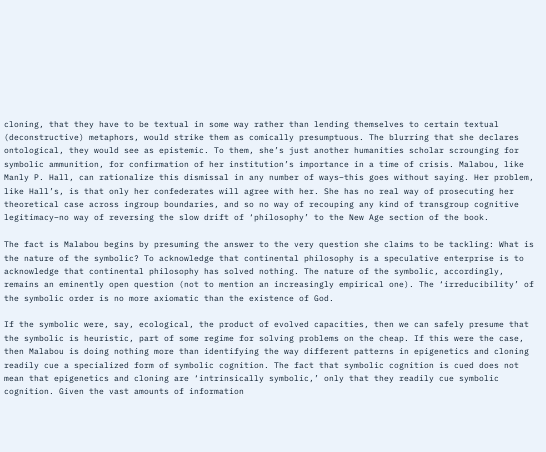cloning, that they have to be textual in some way rather than lending themselves to certain textual (deconstructive) metaphors, would strike them as comically presumptuous. The blurring that she declares ontological, they would see as epistemic. To them, she’s just another humanities scholar scrounging for symbolic ammunition, for confirmation of her institution’s importance in a time of crisis. Malabou, like Manly P. Hall, can rationalize this dismissal in any number of ways–this goes without saying. Her problem, like Hall’s, is that only her confederates will agree with her. She has no real way of prosecuting her theoretical case across ingroup boundaries, and so no way of recouping any kind of transgroup cognitive legitimacy–no way of reversing the slow drift of ‘philosophy’ to the New Age section of the book.

The fact is Malabou begins by presuming the answer to the very question she claims to be tackling: What is the nature of the symbolic? To acknowledge that continental philosophy is a speculative enterprise is to acknowledge that continental philosophy has solved nothing. The nature of the symbolic, accordingly, remains an eminently open question (not to mention an increasingly empirical one). The ‘irreducibility’ of the symbolic order is no more axiomatic than the existence of God.

If the symbolic were, say, ecological, the product of evolved capacities, then we can safely presume that the symbolic is heuristic, part of some regime for solving problems on the cheap. If this were the case, then Malabou is doing nothing more than identifying the way different patterns in epigenetics and cloning readily cue a specialized form of symbolic cognition. The fact that symbolic cognition is cued does not mean that epigenetics and cloning are ‘intrinsically symbolic,’ only that they readily cue symbolic cognition. Given the vast amounts of information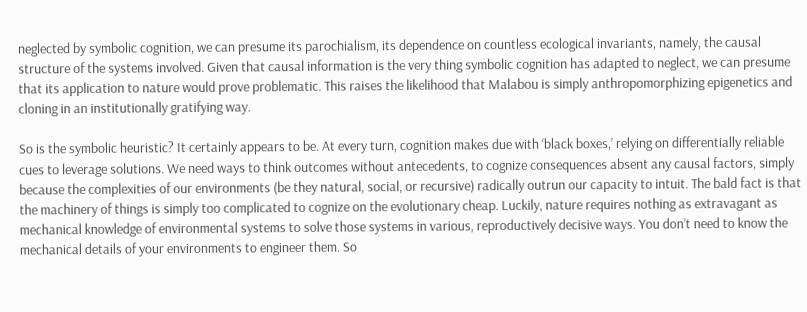neglected by symbolic cognition, we can presume its parochialism, its dependence on countless ecological invariants, namely, the causal structure of the systems involved. Given that causal information is the very thing symbolic cognition has adapted to neglect, we can presume that its application to nature would prove problematic. This raises the likelihood that Malabou is simply anthropomorphizing epigenetics and cloning in an institutionally gratifying way.

So is the symbolic heuristic? It certainly appears to be. At every turn, cognition makes due with ‘black boxes,’ relying on differentially reliable cues to leverage solutions. We need ways to think outcomes without antecedents, to cognize consequences absent any causal factors, simply because the complexities of our environments (be they natural, social, or recursive) radically outrun our capacity to intuit. The bald fact is that the machinery of things is simply too complicated to cognize on the evolutionary cheap. Luckily, nature requires nothing as extravagant as mechanical knowledge of environmental systems to solve those systems in various, reproductively decisive ways. You don’t need to know the mechanical details of your environments to engineer them. So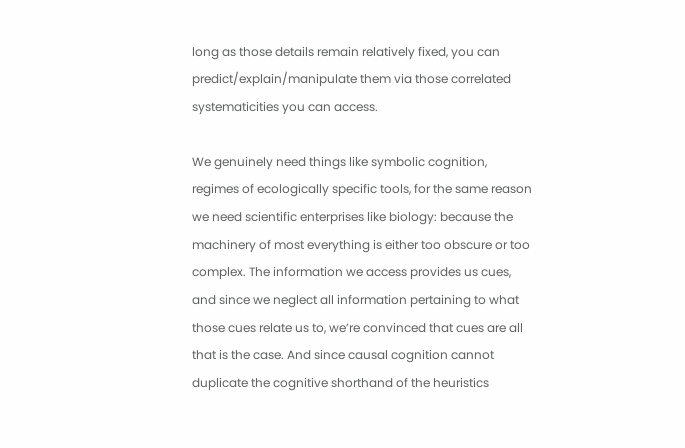long as those details remain relatively fixed, you can predict/explain/manipulate them via those correlated systematicities you can access.

We genuinely need things like symbolic cognition, regimes of ecologically specific tools, for the same reason we need scientific enterprises like biology: because the machinery of most everything is either too obscure or too complex. The information we access provides us cues, and since we neglect all information pertaining to what those cues relate us to, we’re convinced that cues are all that is the case. And since causal cognition cannot duplicate the cognitive shorthand of the heuristics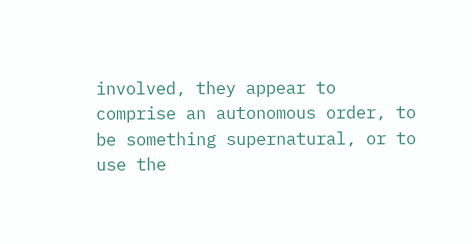involved, they appear to comprise an autonomous order, to be something supernatural, or to use the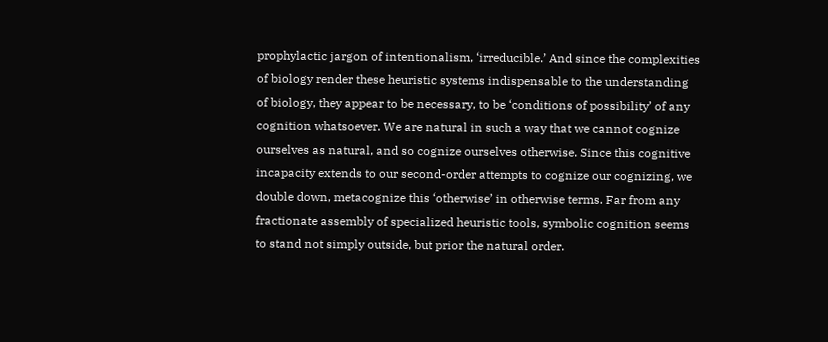prophylactic jargon of intentionalism, ‘irreducible.’ And since the complexities of biology render these heuristic systems indispensable to the understanding of biology, they appear to be necessary, to be ‘conditions of possibility’ of any cognition whatsoever. We are natural in such a way that we cannot cognize ourselves as natural, and so cognize ourselves otherwise. Since this cognitive incapacity extends to our second-order attempts to cognize our cognizing, we double down, metacognize this ‘otherwise’ in otherwise terms. Far from any fractionate assembly of specialized heuristic tools, symbolic cognition seems to stand not simply outside, but prior the natural order.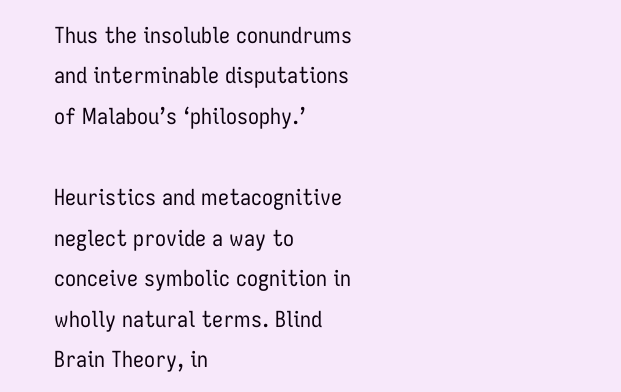Thus the insoluble conundrums and interminable disputations of Malabou’s ‘philosophy.’

Heuristics and metacognitive neglect provide a way to conceive symbolic cognition in wholly natural terms. Blind Brain Theory, in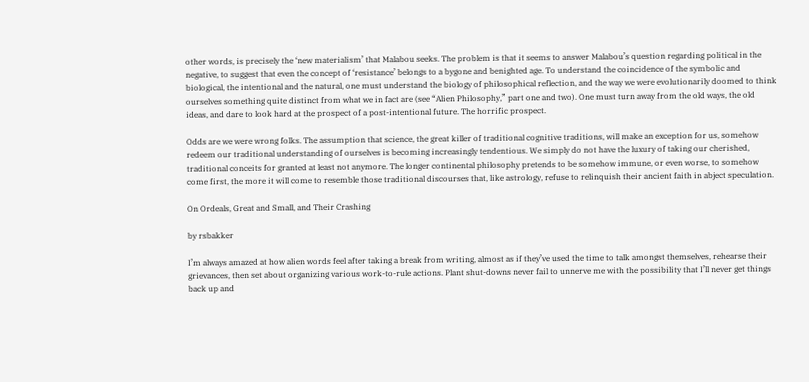other words, is precisely the ‘new materialism’ that Malabou seeks. The problem is that it seems to answer Malabou’s question regarding political in the negative, to suggest that even the concept of ‘resistance’ belongs to a bygone and benighted age. To understand the coincidence of the symbolic and biological, the intentional and the natural, one must understand the biology of philosophical reflection, and the way we were evolutionarily doomed to think ourselves something quite distinct from what we in fact are (see “Alien Philosophy,” part one and two). One must turn away from the old ways, the old ideas, and dare to look hard at the prospect of a post-intentional future. The horrific prospect.

Odds are we were wrong folks. The assumption that science, the great killer of traditional cognitive traditions, will make an exception for us, somehow redeem our traditional understanding of ourselves is becoming increasingly tendentious. We simply do not have the luxury of taking our cherished, traditional conceits for granted at least not anymore. The longer continental philosophy pretends to be somehow immune, or even worse, to somehow come first, the more it will come to resemble those traditional discourses that, like astrology, refuse to relinquish their ancient faith in abject speculation.

On Ordeals, Great and Small, and Their Crashing

by rsbakker

I’m always amazed at how alien words feel after taking a break from writing, almost as if they’ve used the time to talk amongst themselves, rehearse their grievances, then set about organizing various work-to-rule actions. Plant shut-downs never fail to unnerve me with the possibility that I’ll never get things back up and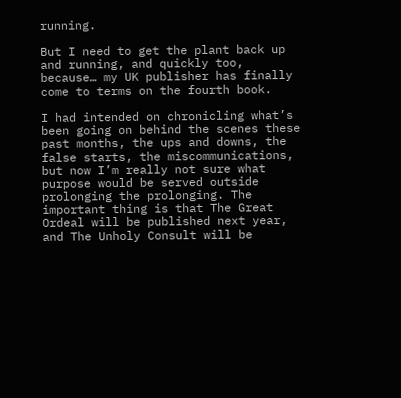running.

But I need to get the plant back up and running, and quickly too, because… my UK publisher has finally come to terms on the fourth book.

I had intended on chronicling what’s been going on behind the scenes these past months, the ups and downs, the false starts, the miscommunications, but now I’m really not sure what purpose would be served outside prolonging the prolonging. The important thing is that The Great Ordeal will be published next year, and The Unholy Consult will be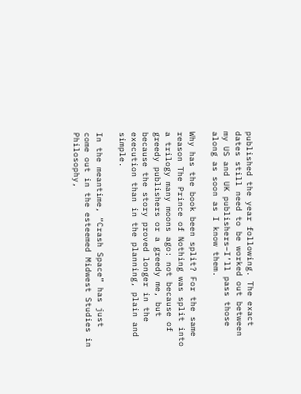published the year following. The exact dates still need to be worked out between my US and UK publishers–I’ll pass those along as soon as I know them.

Why has the book been split? For the same reason The Prince of Nothing was split into a trilogy many moons ago: not because of greedy publishers or a greedy me, but because the story proved longer in the execution than in the planning, plain and simple.

In the meantime, “Crash Space” has just come out in the esteemed Midwest Studies in Philosophy,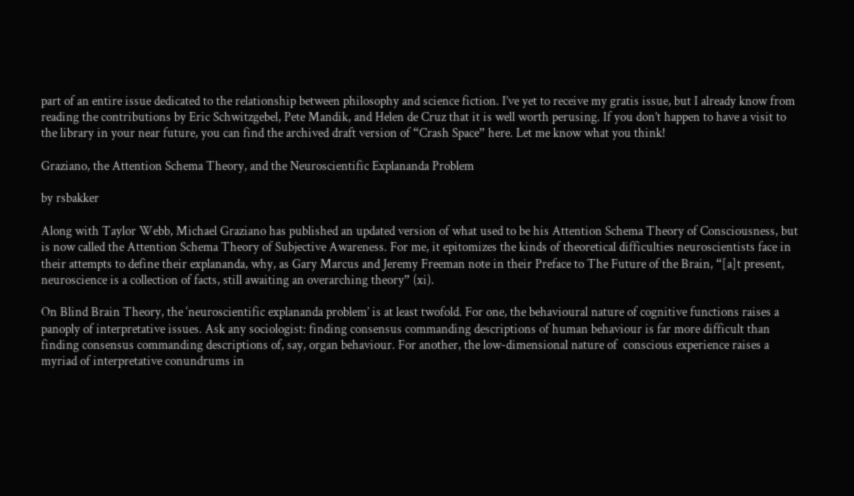part of an entire issue dedicated to the relationship between philosophy and science fiction. I’ve yet to receive my gratis issue, but I already know from reading the contributions by Eric Schwitzgebel, Pete Mandik, and Helen de Cruz that it is well worth perusing. If you don’t happen to have a visit to the library in your near future, you can find the archived draft version of “Crash Space” here. Let me know what you think!

Graziano, the Attention Schema Theory, and the Neuroscientific Explananda Problem

by rsbakker

Along with Taylor Webb, Michael Graziano has published an updated version of what used to be his Attention Schema Theory of Consciousness, but is now called the Attention Schema Theory of Subjective Awareness. For me, it epitomizes the kinds of theoretical difficulties neuroscientists face in their attempts to define their explananda, why, as Gary Marcus and Jeremy Freeman note in their Preface to The Future of the Brain, “[a]t present, neuroscience is a collection of facts, still awaiting an overarching theory” (xi).

On Blind Brain Theory, the ‘neuroscientific explananda problem’ is at least twofold. For one, the behavioural nature of cognitive functions raises a panoply of interpretative issues. Ask any sociologist: finding consensus commanding descriptions of human behaviour is far more difficult than finding consensus commanding descriptions of, say, organ behaviour. For another, the low-dimensional nature of  conscious experience raises a myriad of interpretative conundrums in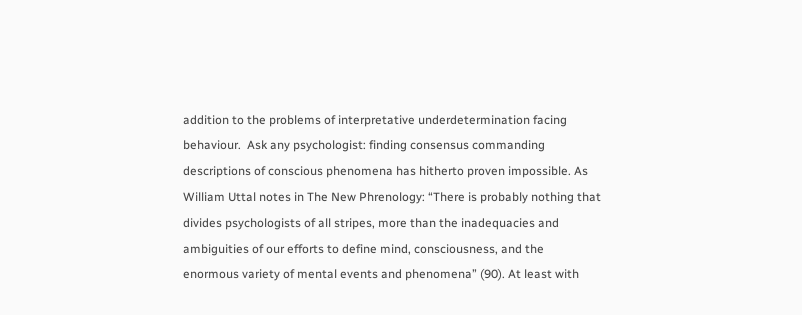addition to the problems of interpretative underdetermination facing behaviour.  Ask any psychologist: finding consensus commanding descriptions of conscious phenomena has hitherto proven impossible. As William Uttal notes in The New Phrenology: “There is probably nothing that divides psychologists of all stripes, more than the inadequacies and ambiguities of our efforts to define mind, consciousness, and the enormous variety of mental events and phenomena” (90). At least with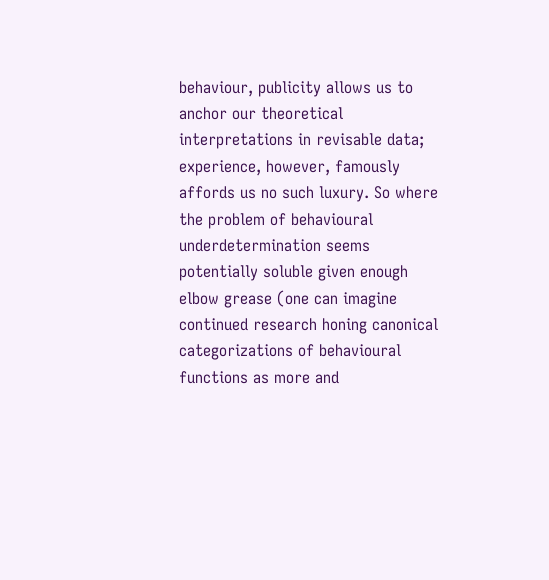behaviour, publicity allows us to anchor our theoretical interpretations in revisable data; experience, however, famously affords us no such luxury. So where the problem of behavioural underdetermination seems potentially soluble given enough elbow grease (one can imagine continued research honing canonical categorizations of behavioural functions as more and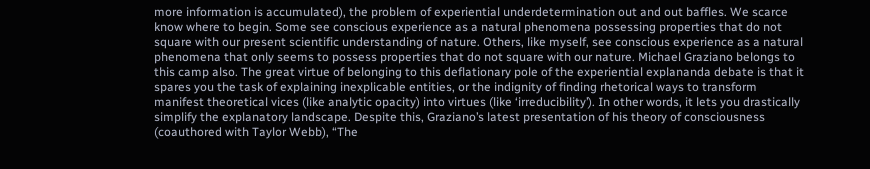more information is accumulated), the problem of experiential underdetermination out and out baffles. We scarce know where to begin. Some see conscious experience as a natural phenomena possessing properties that do not square with our present scientific understanding of nature. Others, like myself, see conscious experience as a natural phenomena that only seems to possess properties that do not square with our nature. Michael Graziano belongs to this camp also. The great virtue of belonging to this deflationary pole of the experiential explananda debate is that it spares you the task of explaining inexplicable entities, or the indignity of finding rhetorical ways to transform manifest theoretical vices (like analytic opacity) into virtues (like ‘irreducibility’). In other words, it lets you drastically simplify the explanatory landscape. Despite this, Graziano’s latest presentation of his theory of consciousness (coauthored with Taylor Webb), “The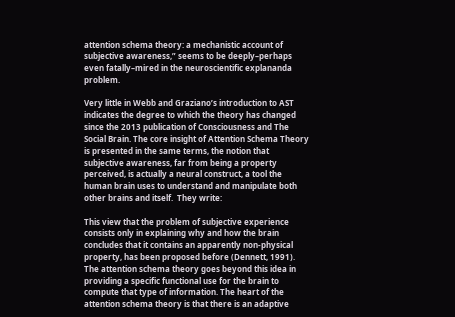attention schema theory: a mechanistic account of subjective awareness,” seems to be deeply–perhaps even fatally–mired in the neuroscientific explananda problem.

Very little in Webb and Graziano’s introduction to AST indicates the degree to which the theory has changed since the 2013 publication of Consciousness and The Social Brain. The core insight of Attention Schema Theory is presented in the same terms, the notion that subjective awareness, far from being a property perceived, is actually a neural construct, a tool the human brain uses to understand and manipulate both other brains and itself.  They write:

This view that the problem of subjective experience consists only in explaining why and how the brain concludes that it contains an apparently non-physical property, has been proposed before (Dennett, 1991). The attention schema theory goes beyond this idea in providing a specific functional use for the brain to compute that type of information. The heart of the attention schema theory is that there is an adaptive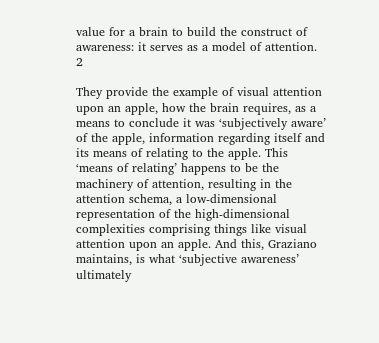value for a brain to build the construct of awareness: it serves as a model of attention. 2

They provide the example of visual attention upon an apple, how the brain requires, as a means to conclude it was ‘subjectively aware’ of the apple, information regarding itself and its means of relating to the apple. This ‘means of relating’ happens to be the machinery of attention, resulting in the attention schema, a low-dimensional representation of the high-dimensional complexities comprising things like visual attention upon an apple. And this, Graziano maintains, is what ‘subjective awareness’ ultimately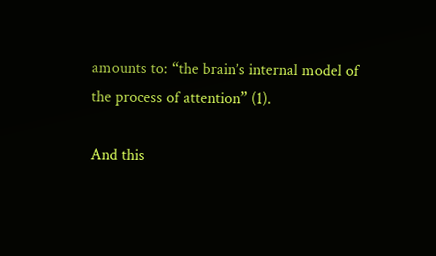amounts to: “the brain’s internal model of the process of attention” (1).

And this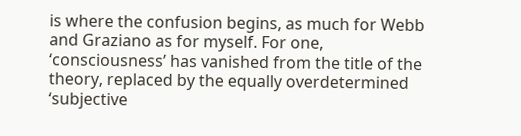is where the confusion begins, as much for Webb and Graziano as for myself. For one, ‘consciousness’ has vanished from the title of the theory, replaced by the equally overdetermined ‘subjective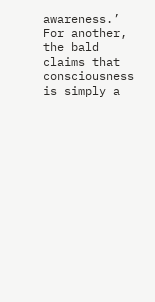awareness.’ For another, the bald claims that consciousness is simply a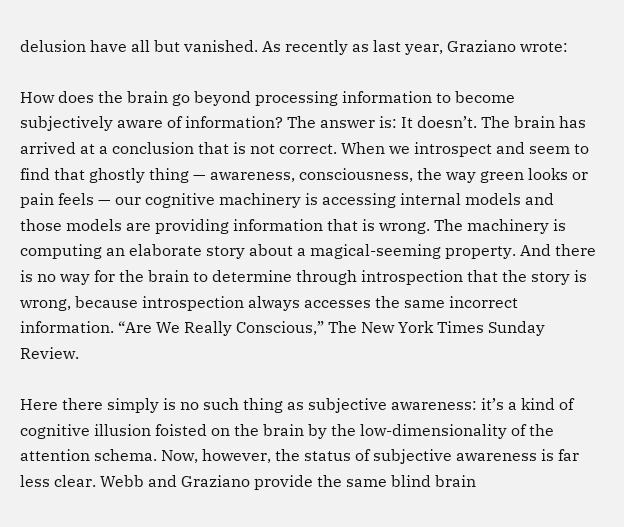delusion have all but vanished. As recently as last year, Graziano wrote:

How does the brain go beyond processing information to become subjectively aware of information? The answer is: It doesn’t. The brain has arrived at a conclusion that is not correct. When we introspect and seem to find that ghostly thing — awareness, consciousness, the way green looks or pain feels — our cognitive machinery is accessing internal models and those models are providing information that is wrong. The machinery is computing an elaborate story about a magical-seeming property. And there is no way for the brain to determine through introspection that the story is wrong, because introspection always accesses the same incorrect information. “Are We Really Conscious,” The New York Times Sunday Review.

Here there simply is no such thing as subjective awareness: it’s a kind of cognitive illusion foisted on the brain by the low-dimensionality of the attention schema. Now, however, the status of subjective awareness is far less clear. Webb and Graziano provide the same blind brain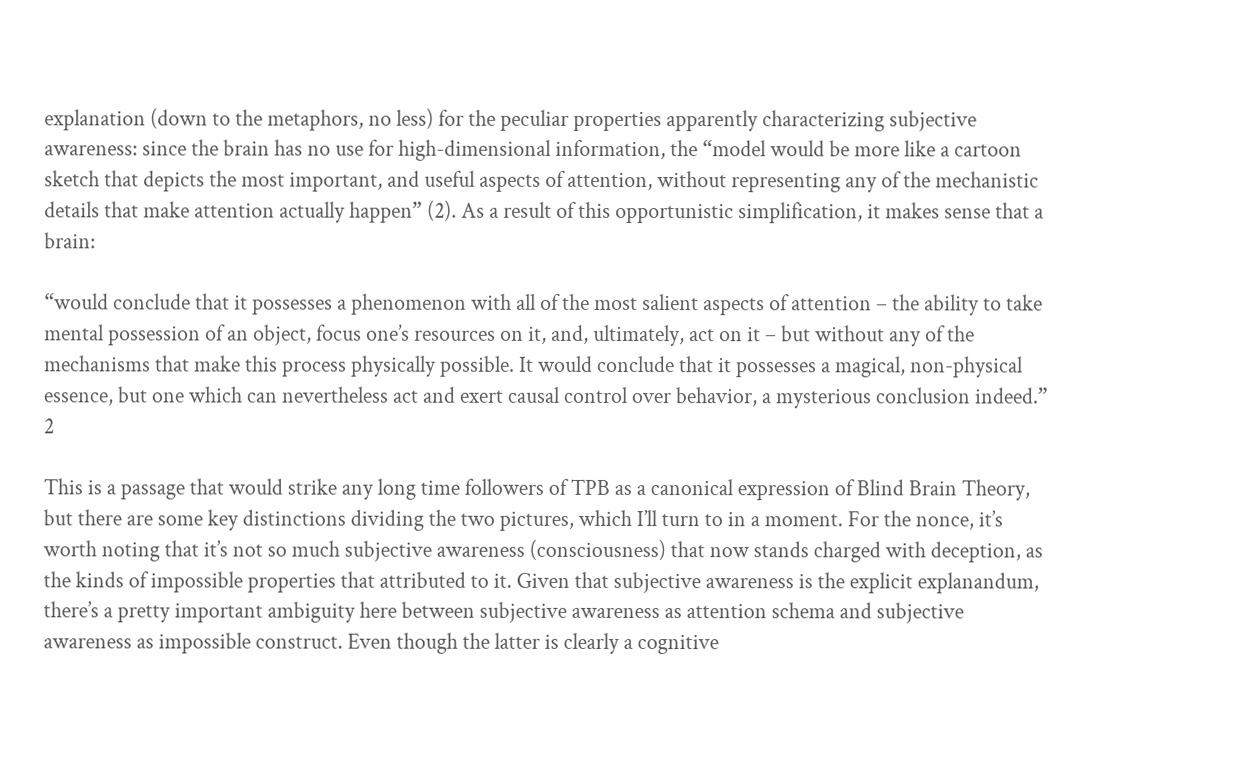explanation (down to the metaphors, no less) for the peculiar properties apparently characterizing subjective awareness: since the brain has no use for high-dimensional information, the “model would be more like a cartoon sketch that depicts the most important, and useful aspects of attention, without representing any of the mechanistic details that make attention actually happen” (2). As a result of this opportunistic simplification, it makes sense that a brain:

“would conclude that it possesses a phenomenon with all of the most salient aspects of attention – the ability to take mental possession of an object, focus one’s resources on it, and, ultimately, act on it – but without any of the mechanisms that make this process physically possible. It would conclude that it possesses a magical, non-physical essence, but one which can nevertheless act and exert causal control over behavior, a mysterious conclusion indeed.” 2

This is a passage that would strike any long time followers of TPB as a canonical expression of Blind Brain Theory, but there are some key distinctions dividing the two pictures, which I’ll turn to in a moment. For the nonce, it’s worth noting that it’s not so much subjective awareness (consciousness) that now stands charged with deception, as the kinds of impossible properties that attributed to it. Given that subjective awareness is the explicit explanandum, there’s a pretty important ambiguity here between subjective awareness as attention schema and subjective awareness as impossible construct. Even though the latter is clearly a cognitive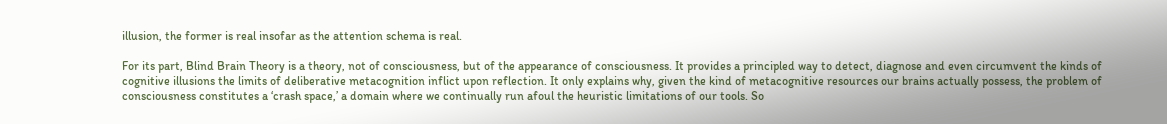illusion, the former is real insofar as the attention schema is real.

For its part, Blind Brain Theory is a theory, not of consciousness, but of the appearance of consciousness. It provides a principled way to detect, diagnose and even circumvent the kinds of cognitive illusions the limits of deliberative metacognition inflict upon reflection. It only explains why, given the kind of metacognitive resources our brains actually possess, the problem of consciousness constitutes a ‘crash space,’ a domain where we continually run afoul the heuristic limitations of our tools. So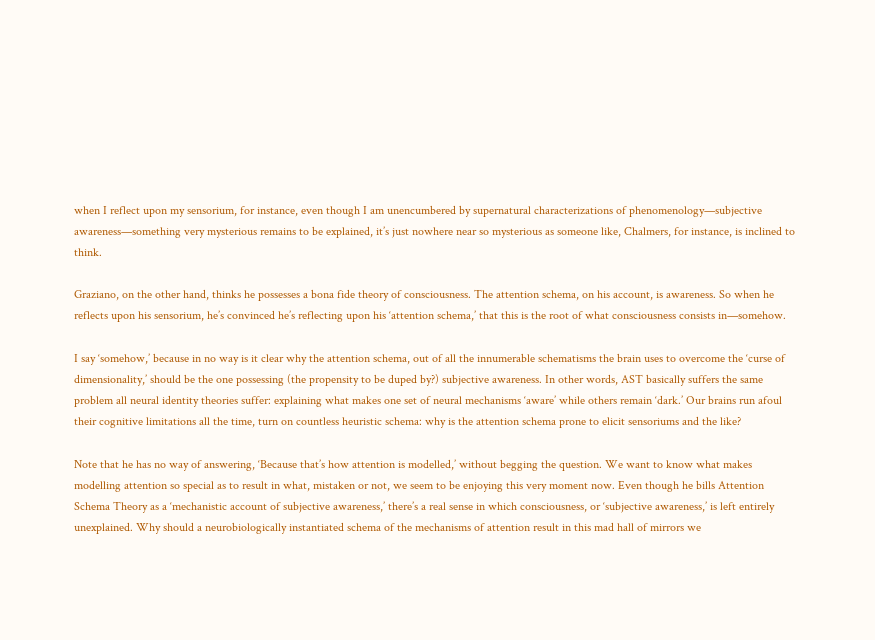when I reflect upon my sensorium, for instance, even though I am unencumbered by supernatural characterizations of phenomenology—subjective awareness—something very mysterious remains to be explained, it’s just nowhere near so mysterious as someone like, Chalmers, for instance, is inclined to think.

Graziano, on the other hand, thinks he possesses a bona fide theory of consciousness. The attention schema, on his account, is awareness. So when he reflects upon his sensorium, he’s convinced he’s reflecting upon his ‘attention schema,’ that this is the root of what consciousness consists in—somehow.

I say ‘somehow,’ because in no way is it clear why the attention schema, out of all the innumerable schematisms the brain uses to overcome the ‘curse of dimensionality,’ should be the one possessing (the propensity to be duped by?) subjective awareness. In other words, AST basically suffers the same problem all neural identity theories suffer: explaining what makes one set of neural mechanisms ‘aware’ while others remain ‘dark.’ Our brains run afoul their cognitive limitations all the time, turn on countless heuristic schema: why is the attention schema prone to elicit sensoriums and the like?

Note that he has no way of answering, ‘Because that’s how attention is modelled,’ without begging the question. We want to know what makes modelling attention so special as to result in what, mistaken or not, we seem to be enjoying this very moment now. Even though he bills Attention Schema Theory as a ‘mechanistic account of subjective awareness,’ there’s a real sense in which consciousness, or ‘subjective awareness,’ is left entirely unexplained. Why should a neurobiologically instantiated schema of the mechanisms of attention result in this mad hall of mirrors we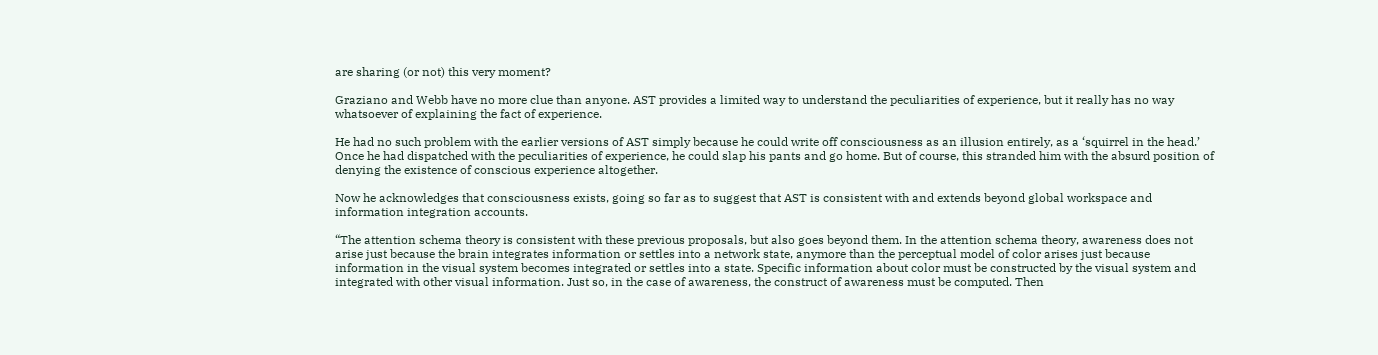are sharing (or not) this very moment?

Graziano and Webb have no more clue than anyone. AST provides a limited way to understand the peculiarities of experience, but it really has no way whatsoever of explaining the fact of experience.

He had no such problem with the earlier versions of AST simply because he could write off consciousness as an illusion entirely, as a ‘squirrel in the head.’ Once he had dispatched with the peculiarities of experience, he could slap his pants and go home. But of course, this stranded him with the absurd position of denying the existence of conscious experience altogether.

Now he acknowledges that consciousness exists, going so far as to suggest that AST is consistent with and extends beyond global workspace and information integration accounts.

“The attention schema theory is consistent with these previous proposals, but also goes beyond them. In the attention schema theory, awareness does not arise just because the brain integrates information or settles into a network state, anymore than the perceptual model of color arises just because information in the visual system becomes integrated or settles into a state. Specific information about color must be constructed by the visual system and integrated with other visual information. Just so, in the case of awareness, the construct of awareness must be computed. Then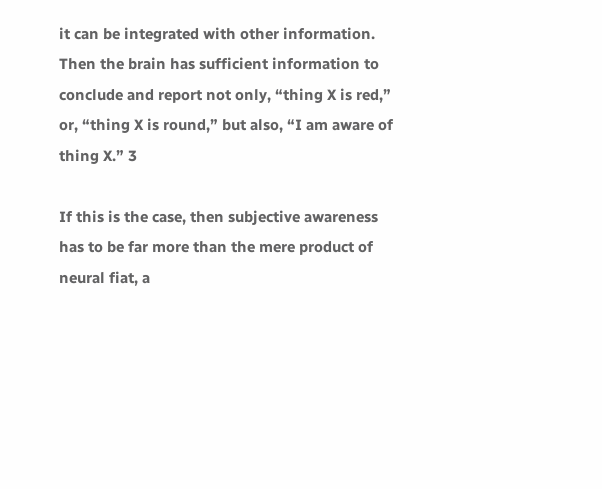it can be integrated with other information. Then the brain has sufficient information to conclude and report not only, “thing X is red,” or, “thing X is round,” but also, “I am aware of thing X.” 3

If this is the case, then subjective awareness has to be far more than the mere product of neural fiat, a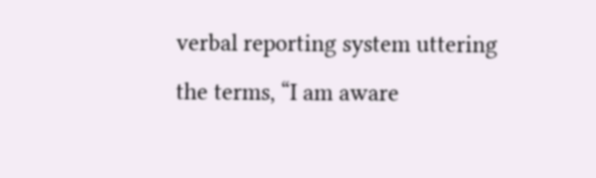verbal reporting system uttering the terms, “I am aware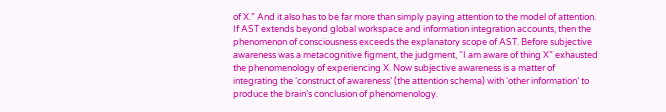of X.” And it also has to be far more than simply paying attention to the model of attention. If AST extends beyond global workspace and information integration accounts, then the phenomenon of consciousness exceeds the explanatory scope of AST. Before subjective awareness was a metacognitive figment, the judgment, “I am aware of thing X” exhausted the phenomenology of experiencing X. Now subjective awareness is a matter of integrating the ‘construct of awareness’ (the attention schema) with ‘other information’ to produce the brain’s conclusion of phenomenology.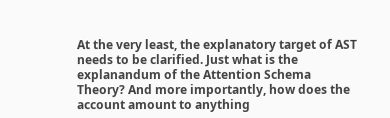At the very least, the explanatory target of AST needs to be clarified. Just what is the explanandum of the Attention Schema Theory? And more importantly, how does the account amount to anything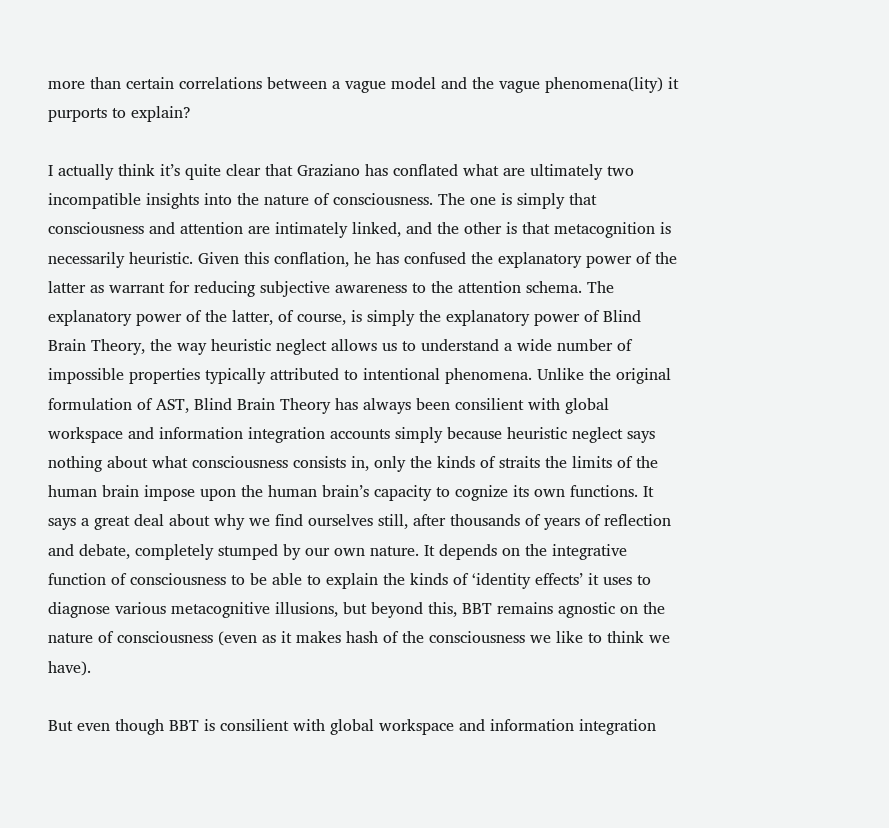more than certain correlations between a vague model and the vague phenomena(lity) it purports to explain?

I actually think it’s quite clear that Graziano has conflated what are ultimately two incompatible insights into the nature of consciousness. The one is simply that consciousness and attention are intimately linked, and the other is that metacognition is necessarily heuristic. Given this conflation, he has confused the explanatory power of the latter as warrant for reducing subjective awareness to the attention schema. The explanatory power of the latter, of course, is simply the explanatory power of Blind Brain Theory, the way heuristic neglect allows us to understand a wide number of impossible properties typically attributed to intentional phenomena. Unlike the original formulation of AST, Blind Brain Theory has always been consilient with global workspace and information integration accounts simply because heuristic neglect says nothing about what consciousness consists in, only the kinds of straits the limits of the human brain impose upon the human brain’s capacity to cognize its own functions. It says a great deal about why we find ourselves still, after thousands of years of reflection and debate, completely stumped by our own nature. It depends on the integrative function of consciousness to be able to explain the kinds of ‘identity effects’ it uses to diagnose various metacognitive illusions, but beyond this, BBT remains agnostic on the nature of consciousness (even as it makes hash of the consciousness we like to think we have).

But even though BBT is consilient with global workspace and information integration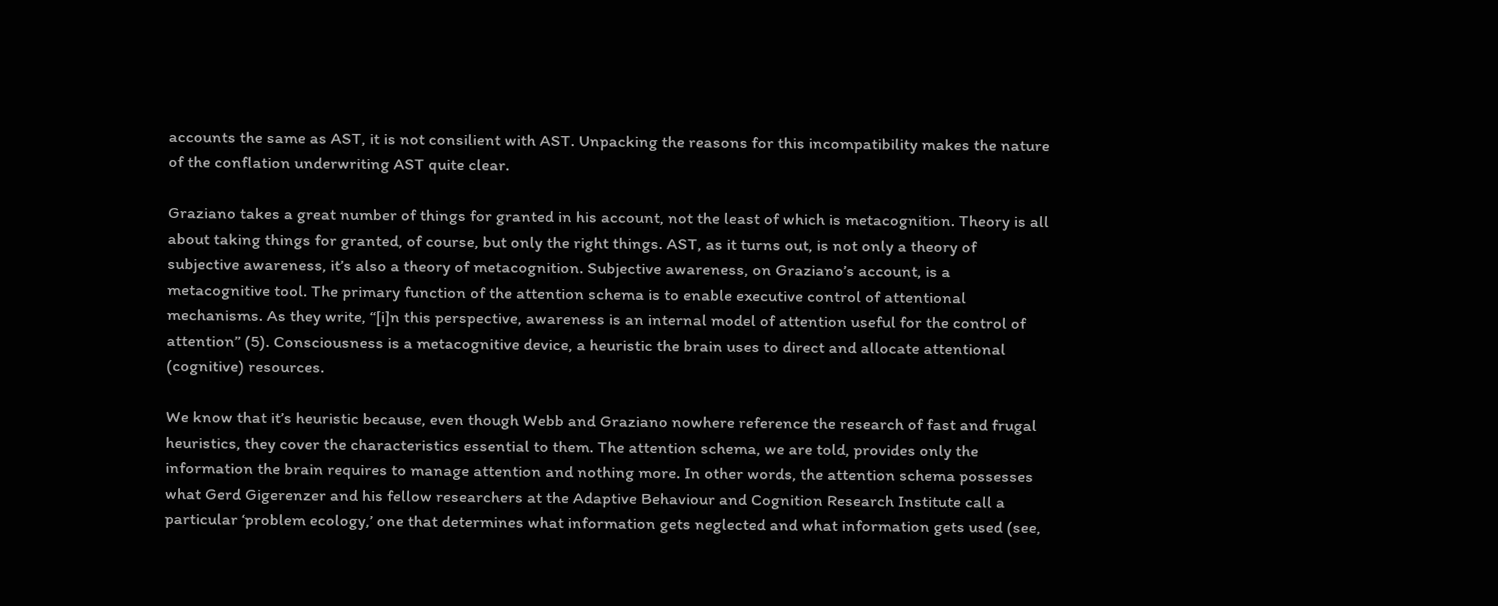accounts the same as AST, it is not consilient with AST. Unpacking the reasons for this incompatibility makes the nature of the conflation underwriting AST quite clear.

Graziano takes a great number of things for granted in his account, not the least of which is metacognition. Theory is all about taking things for granted, of course, but only the right things. AST, as it turns out, is not only a theory of subjective awareness, it’s also a theory of metacognition. Subjective awareness, on Graziano’s account, is a metacognitive tool. The primary function of the attention schema is to enable executive control of attentional mechanisms. As they write, “[i]n this perspective, awareness is an internal model of attention useful for the control of attention” (5). Consciousness is a metacognitive device, a heuristic the brain uses to direct and allocate attentional (cognitive) resources.

We know that it’s heuristic because, even though Webb and Graziano nowhere reference the research of fast and frugal heuristics, they cover the characteristics essential to them. The attention schema, we are told, provides only the information the brain requires to manage attention and nothing more. In other words, the attention schema possesses what Gerd Gigerenzer and his fellow researchers at the Adaptive Behaviour and Cognition Research Institute call a particular ‘problem ecology,’ one that determines what information gets neglected and what information gets used (see,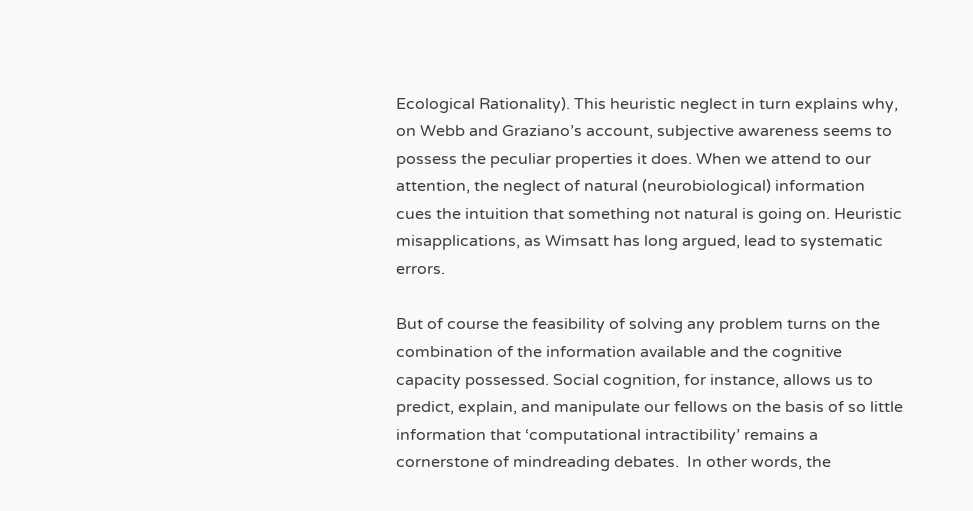Ecological Rationality). This heuristic neglect in turn explains why, on Webb and Graziano’s account, subjective awareness seems to possess the peculiar properties it does. When we attend to our attention, the neglect of natural (neurobiological) information cues the intuition that something not natural is going on. Heuristic misapplications, as Wimsatt has long argued, lead to systematic errors.

But of course the feasibility of solving any problem turns on the combination of the information available and the cognitive capacity possessed. Social cognition, for instance, allows us to predict, explain, and manipulate our fellows on the basis of so little information that ‘computational intractibility’ remains a cornerstone of mindreading debates.  In other words, the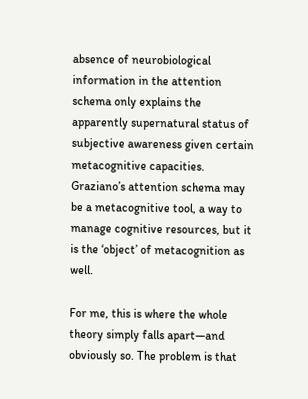absence of neurobiological information in the attention schema only explains the apparently supernatural status of subjective awareness given certain metacognitive capacities. Graziano’s attention schema may be a metacognitive tool, a way to manage cognitive resources, but it is the ‘object’ of metacognition as well.

For me, this is where the whole theory simply falls apart—and obviously so. The problem is that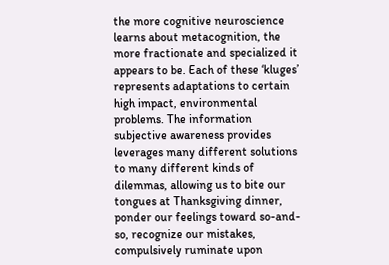the more cognitive neuroscience learns about metacognition, the more fractionate and specialized it appears to be. Each of these ‘kluges’ represents adaptations to certain high impact, environmental problems. The information subjective awareness provides leverages many different solutions to many different kinds of dilemmas, allowing us to bite our tongues at Thanksgiving dinner, ponder our feelings toward so-and-so, recognize our mistakes, compulsively ruminate upon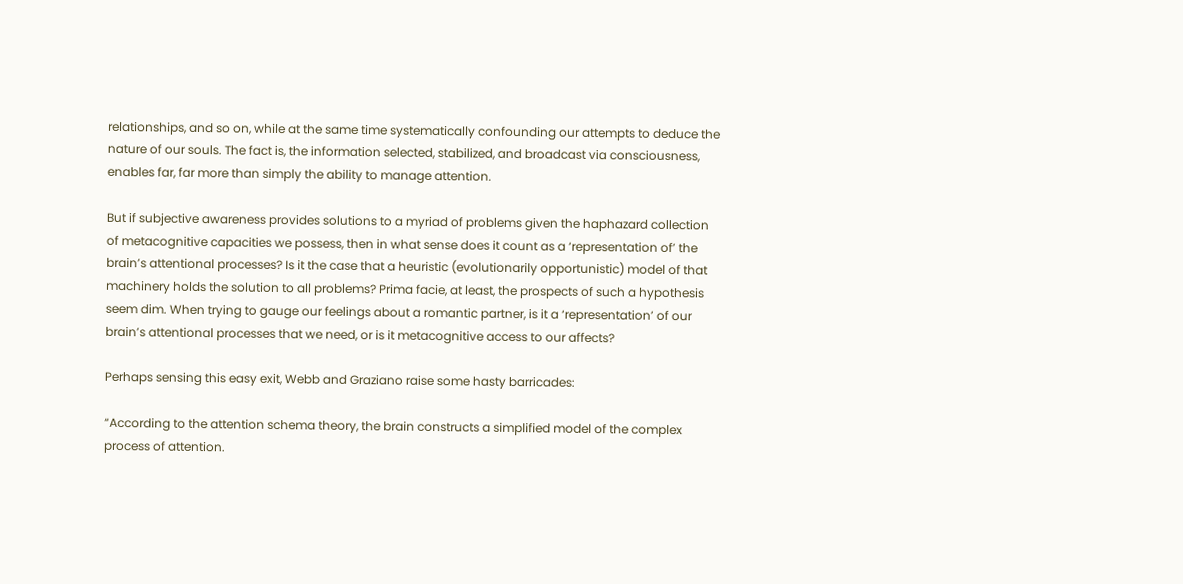relationships, and so on, while at the same time systematically confounding our attempts to deduce the nature of our souls. The fact is, the information selected, stabilized, and broadcast via consciousness, enables far, far more than simply the ability to manage attention.

But if subjective awareness provides solutions to a myriad of problems given the haphazard collection of metacognitive capacities we possess, then in what sense does it count as a ‘representation of’ the brain’s attentional processes? Is it the case that a heuristic (evolutionarily opportunistic) model of that machinery holds the solution to all problems? Prima facie, at least, the prospects of such a hypothesis seem dim. When trying to gauge our feelings about a romantic partner, is it a ‘representation’ of our brain’s attentional processes that we need, or is it metacognitive access to our affects?

Perhaps sensing this easy exit, Webb and Graziano raise some hasty barricades:

“According to the attention schema theory, the brain constructs a simplified model of the complex process of attention.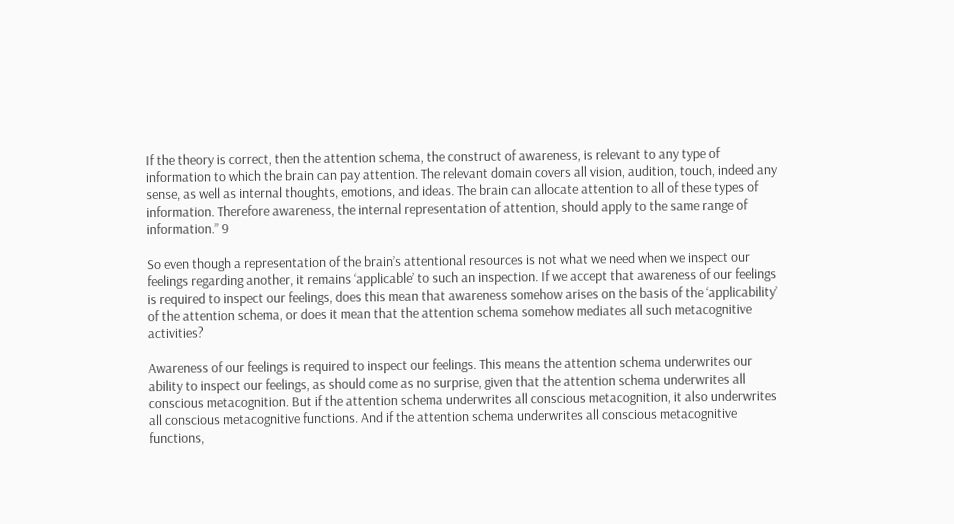If the theory is correct, then the attention schema, the construct of awareness, is relevant to any type of information to which the brain can pay attention. The relevant domain covers all vision, audition, touch, indeed any sense, as well as internal thoughts, emotions, and ideas. The brain can allocate attention to all of these types of information. Therefore awareness, the internal representation of attention, should apply to the same range of information.” 9

So even though a representation of the brain’s attentional resources is not what we need when we inspect our feelings regarding another, it remains ‘applicable’ to such an inspection. If we accept that awareness of our feelings is required to inspect our feelings, does this mean that awareness somehow arises on the basis of the ‘applicability’ of the attention schema, or does it mean that the attention schema somehow mediates all such metacognitive activities?

Awareness of our feelings is required to inspect our feelings. This means the attention schema underwrites our ability to inspect our feelings, as should come as no surprise, given that the attention schema underwrites all conscious metacognition. But if the attention schema underwrites all conscious metacognition, it also underwrites all conscious metacognitive functions. And if the attention schema underwrites all conscious metacognitive functions,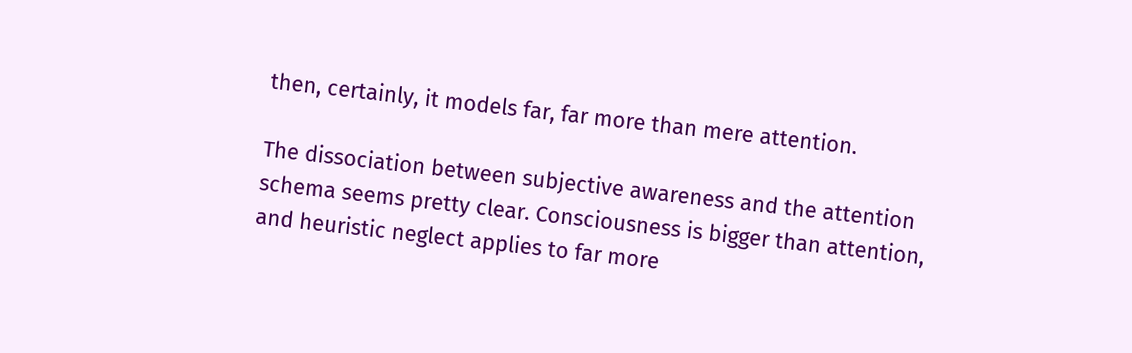then, certainly, it models far, far more than mere attention.

The dissociation between subjective awareness and the attention schema seems pretty clear. Consciousness is bigger than attention, and heuristic neglect applies to far more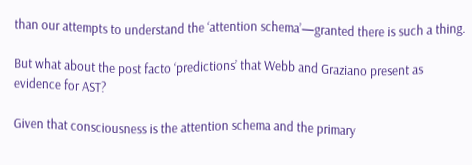than our attempts to understand the ‘attention schema’—granted there is such a thing.

But what about the post facto ‘predictions’ that Webb and Graziano present as evidence for AST?

Given that consciousness is the attention schema and the primary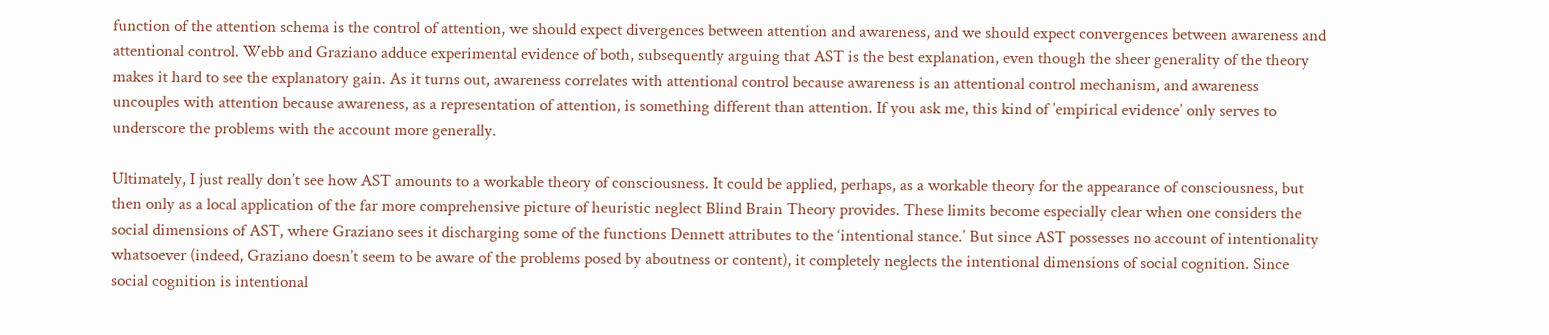function of the attention schema is the control of attention, we should expect divergences between attention and awareness, and we should expect convergences between awareness and attentional control. Webb and Graziano adduce experimental evidence of both, subsequently arguing that AST is the best explanation, even though the sheer generality of the theory makes it hard to see the explanatory gain. As it turns out, awareness correlates with attentional control because awareness is an attentional control mechanism, and awareness uncouples with attention because awareness, as a representation of attention, is something different than attention. If you ask me, this kind of ’empirical evidence’ only serves to underscore the problems with the account more generally.

Ultimately, I just really don’t see how AST amounts to a workable theory of consciousness. It could be applied, perhaps, as a workable theory for the appearance of consciousness, but then only as a local application of the far more comprehensive picture of heuristic neglect Blind Brain Theory provides. These limits become especially clear when one considers the social dimensions of AST, where Graziano sees it discharging some of the functions Dennett attributes to the ‘intentional stance.’ But since AST possesses no account of intentionality whatsoever (indeed, Graziano doesn’t seem to be aware of the problems posed by aboutness or content), it completely neglects the intentional dimensions of social cognition. Since social cognition is intentional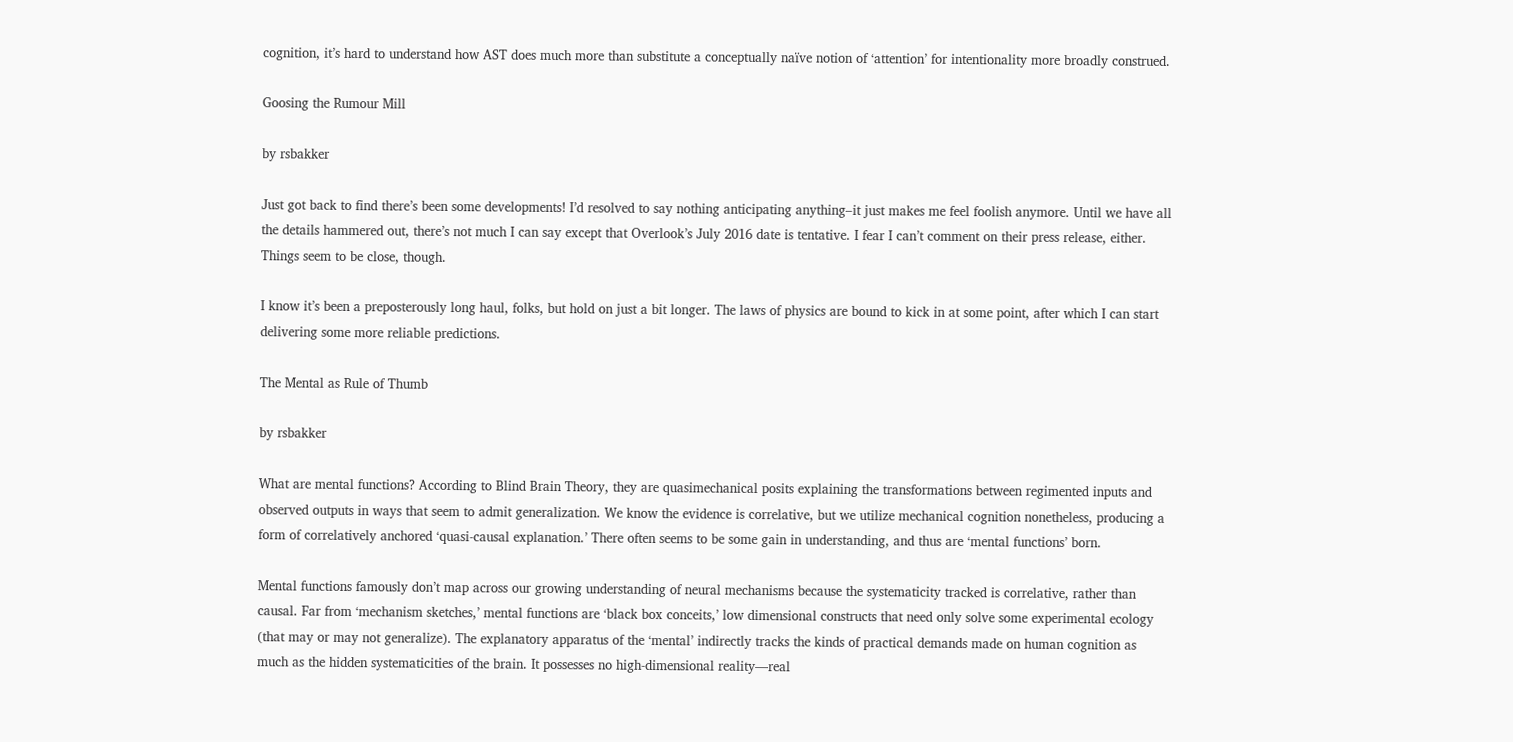cognition, it’s hard to understand how AST does much more than substitute a conceptually naïve notion of ‘attention’ for intentionality more broadly construed.

Goosing the Rumour Mill

by rsbakker

Just got back to find there’s been some developments! I’d resolved to say nothing anticipating anything–it just makes me feel foolish anymore. Until we have all the details hammered out, there’s not much I can say except that Overlook’s July 2016 date is tentative. I fear I can’t comment on their press release, either. Things seem to be close, though.

I know it’s been a preposterously long haul, folks, but hold on just a bit longer. The laws of physics are bound to kick in at some point, after which I can start delivering some more reliable predictions.

The Mental as Rule of Thumb

by rsbakker

What are mental functions? According to Blind Brain Theory, they are quasimechanical posits explaining the transformations between regimented inputs and observed outputs in ways that seem to admit generalization. We know the evidence is correlative, but we utilize mechanical cognition nonetheless, producing a form of correlatively anchored ‘quasi-causal explanation.’ There often seems to be some gain in understanding, and thus are ‘mental functions’ born.

Mental functions famously don’t map across our growing understanding of neural mechanisms because the systematicity tracked is correlative, rather than causal. Far from ‘mechanism sketches,’ mental functions are ‘black box conceits,’ low dimensional constructs that need only solve some experimental ecology (that may or may not generalize). The explanatory apparatus of the ‘mental’ indirectly tracks the kinds of practical demands made on human cognition as much as the hidden systematicities of the brain. It possesses no high-dimensional reality—real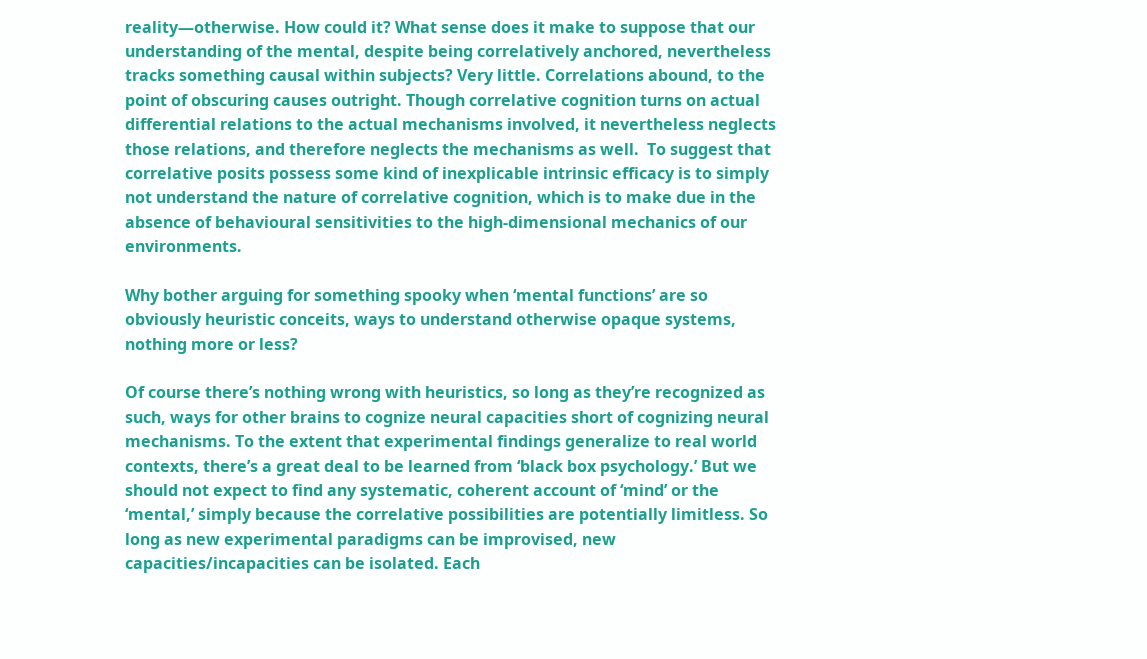reality—otherwise. How could it? What sense does it make to suppose that our understanding of the mental, despite being correlatively anchored, nevertheless tracks something causal within subjects? Very little. Correlations abound, to the point of obscuring causes outright. Though correlative cognition turns on actual differential relations to the actual mechanisms involved, it nevertheless neglects those relations, and therefore neglects the mechanisms as well.  To suggest that correlative posits possess some kind of inexplicable intrinsic efficacy is to simply not understand the nature of correlative cognition, which is to make due in the absence of behavioural sensitivities to the high-dimensional mechanics of our environments.

Why bother arguing for something spooky when ‘mental functions’ are so obviously heuristic conceits, ways to understand otherwise opaque systems, nothing more or less?

Of course there’s nothing wrong with heuristics, so long as they’re recognized as such, ways for other brains to cognize neural capacities short of cognizing neural mechanisms. To the extent that experimental findings generalize to real world contexts, there’s a great deal to be learned from ‘black box psychology.’ But we should not expect to find any systematic, coherent account of ‘mind’ or the ‘mental,’ simply because the correlative possibilities are potentially limitless. So long as new experimental paradigms can be improvised, new capacities/incapacities can be isolated. Each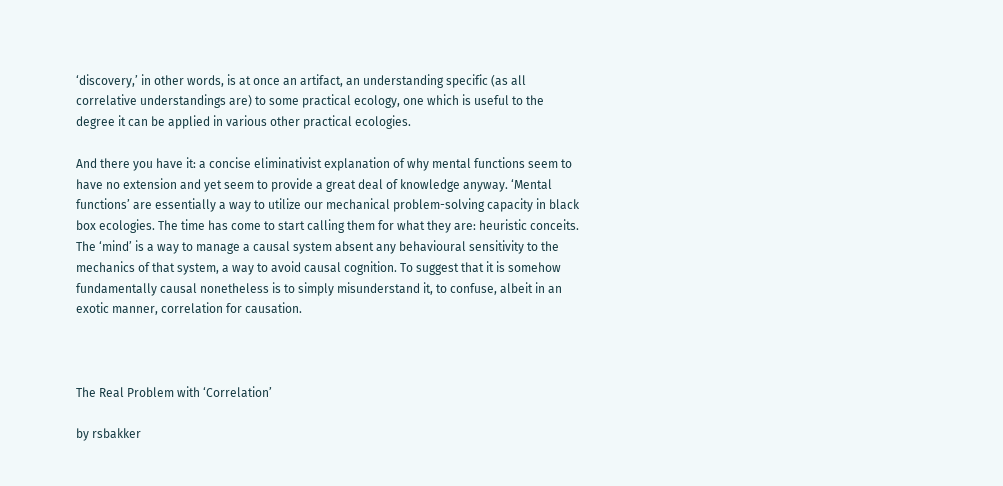‘discovery,’ in other words, is at once an artifact, an understanding specific (as all correlative understandings are) to some practical ecology, one which is useful to the degree it can be applied in various other practical ecologies.

And there you have it: a concise eliminativist explanation of why mental functions seem to have no extension and yet seem to provide a great deal of knowledge anyway. ‘Mental functions’ are essentially a way to utilize our mechanical problem-solving capacity in black box ecologies. The time has come to start calling them for what they are: heuristic conceits.  The ‘mind’ is a way to manage a causal system absent any behavioural sensitivity to the mechanics of that system, a way to avoid causal cognition. To suggest that it is somehow fundamentally causal nonetheless is to simply misunderstand it, to confuse, albeit in an exotic manner, correlation for causation.



The Real Problem with ‘Correlation’

by rsbakker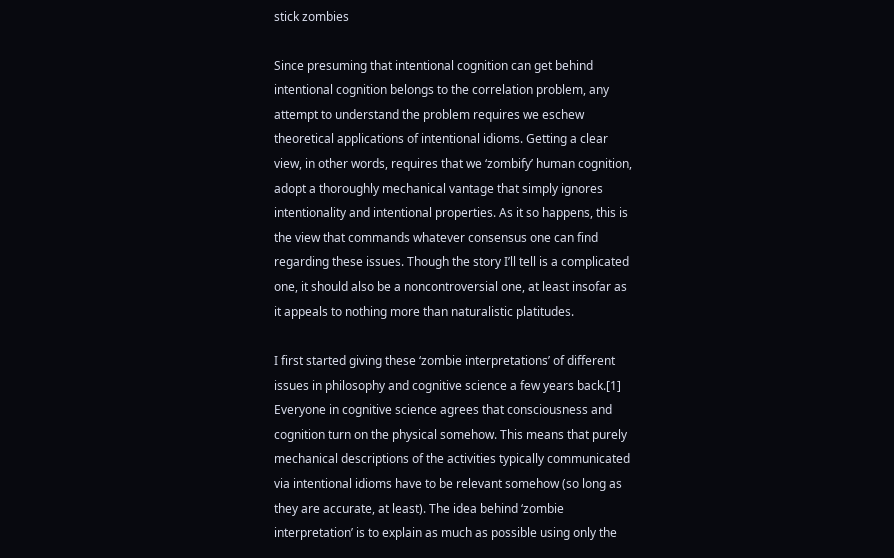stick zombies

Since presuming that intentional cognition can get behind intentional cognition belongs to the correlation problem, any attempt to understand the problem requires we eschew theoretical applications of intentional idioms. Getting a clear view, in other words, requires that we ‘zombify’ human cognition, adopt a thoroughly mechanical vantage that simply ignores intentionality and intentional properties. As it so happens, this is the view that commands whatever consensus one can find regarding these issues. Though the story I’ll tell is a complicated one, it should also be a noncontroversial one, at least insofar as it appeals to nothing more than naturalistic platitudes.

I first started giving these ‘zombie interpretations’ of different issues in philosophy and cognitive science a few years back.[1] Everyone in cognitive science agrees that consciousness and cognition turn on the physical somehow. This means that purely mechanical descriptions of the activities typically communicated via intentional idioms have to be relevant somehow (so long as they are accurate, at least). The idea behind ‘zombie interpretation’ is to explain as much as possible using only the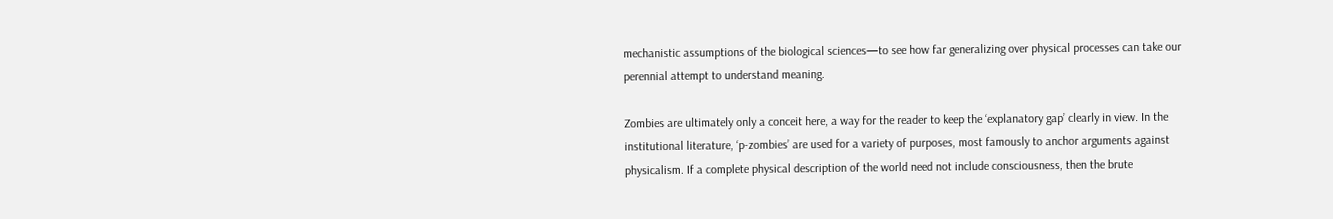mechanistic assumptions of the biological sciences—to see how far generalizing over physical processes can take our perennial attempt to understand meaning.

Zombies are ultimately only a conceit here, a way for the reader to keep the ‘explanatory gap’ clearly in view. In the institutional literature, ‘p-zombies’ are used for a variety of purposes, most famously to anchor arguments against physicalism. If a complete physical description of the world need not include consciousness, then the brute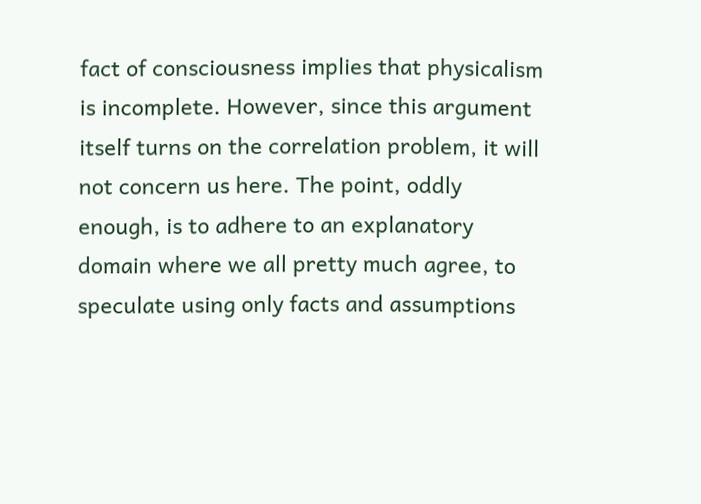fact of consciousness implies that physicalism is incomplete. However, since this argument itself turns on the correlation problem, it will not concern us here. The point, oddly enough, is to adhere to an explanatory domain where we all pretty much agree, to speculate using only facts and assumptions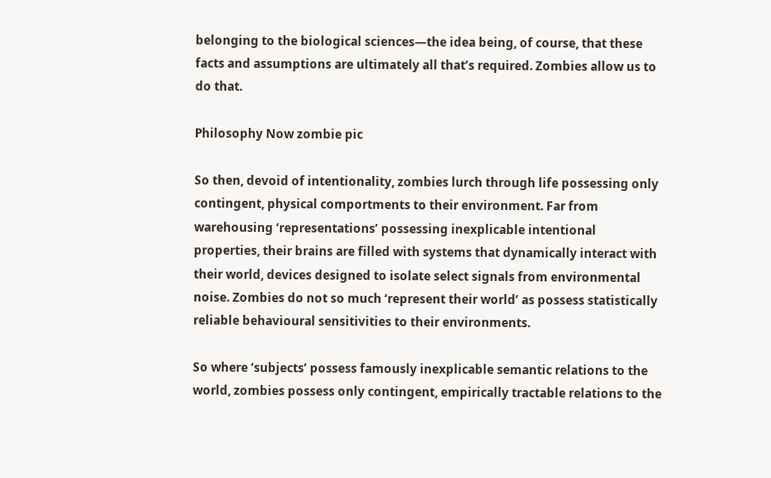belonging to the biological sciences—the idea being, of course, that these facts and assumptions are ultimately all that’s required. Zombies allow us to do that.

Philosophy Now zombie pic

So then, devoid of intentionality, zombies lurch through life possessing only contingent, physical comportments to their environment. Far from warehousing ‘representations’ possessing inexplicable intentional properties, their brains are filled with systems that dynamically interact with their world, devices designed to isolate select signals from environmental noise. Zombies do not so much ‘represent their world’ as possess statistically reliable behavioural sensitivities to their environments.

So where ‘subjects’ possess famously inexplicable semantic relations to the world, zombies possess only contingent, empirically tractable relations to the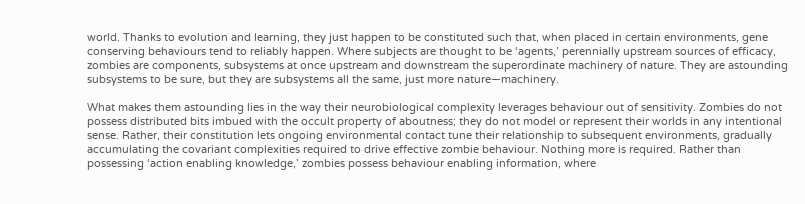world. Thanks to evolution and learning, they just happen to be constituted such that, when placed in certain environments, gene conserving behaviours tend to reliably happen. Where subjects are thought to be ‘agents,’ perennially upstream sources of efficacy, zombies are components, subsystems at once upstream and downstream the superordinate machinery of nature. They are astounding subsystems to be sure, but they are subsystems all the same, just more nature—machinery.

What makes them astounding lies in the way their neurobiological complexity leverages behaviour out of sensitivity. Zombies do not possess distributed bits imbued with the occult property of aboutness; they do not model or represent their worlds in any intentional sense. Rather, their constitution lets ongoing environmental contact tune their relationship to subsequent environments, gradually accumulating the covariant complexities required to drive effective zombie behaviour. Nothing more is required. Rather than possessing ‘action enabling knowledge,’ zombies possess behaviour enabling information, where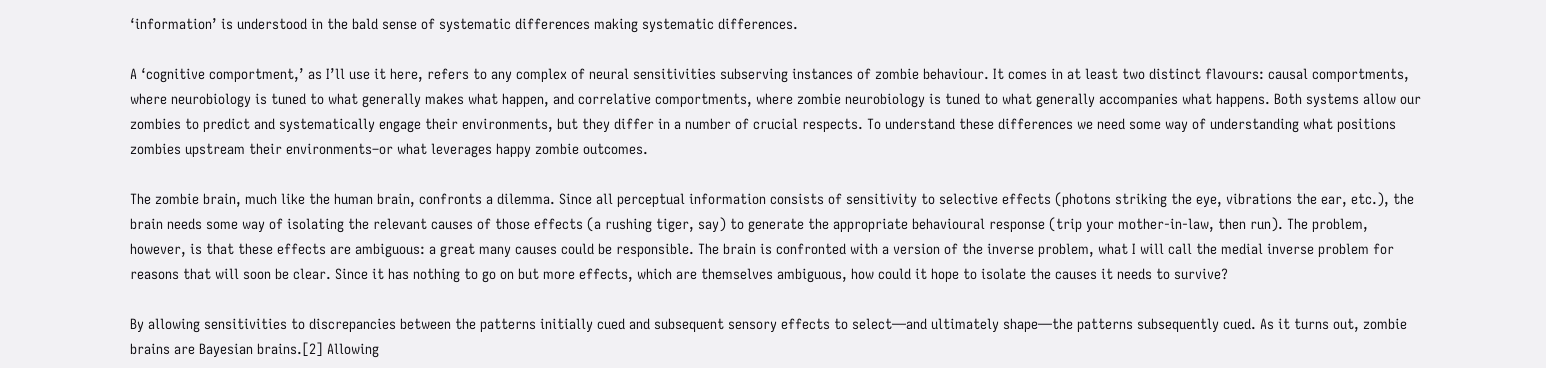‘information’ is understood in the bald sense of systematic differences making systematic differences.

A ‘cognitive comportment,’ as I’ll use it here, refers to any complex of neural sensitivities subserving instances of zombie behaviour. It comes in at least two distinct flavours: causal comportments, where neurobiology is tuned to what generally makes what happen, and correlative comportments, where zombie neurobiology is tuned to what generally accompanies what happens. Both systems allow our zombies to predict and systematically engage their environments, but they differ in a number of crucial respects. To understand these differences we need some way of understanding what positions zombies upstream their environments–or what leverages happy zombie outcomes.

The zombie brain, much like the human brain, confronts a dilemma. Since all perceptual information consists of sensitivity to selective effects (photons striking the eye, vibrations the ear, etc.), the brain needs some way of isolating the relevant causes of those effects (a rushing tiger, say) to generate the appropriate behavioural response (trip your mother-in-law, then run). The problem, however, is that these effects are ambiguous: a great many causes could be responsible. The brain is confronted with a version of the inverse problem, what I will call the medial inverse problem for reasons that will soon be clear. Since it has nothing to go on but more effects, which are themselves ambiguous, how could it hope to isolate the causes it needs to survive?

By allowing sensitivities to discrepancies between the patterns initially cued and subsequent sensory effects to select—and ultimately shape—the patterns subsequently cued. As it turns out, zombie brains are Bayesian brains.[2] Allowing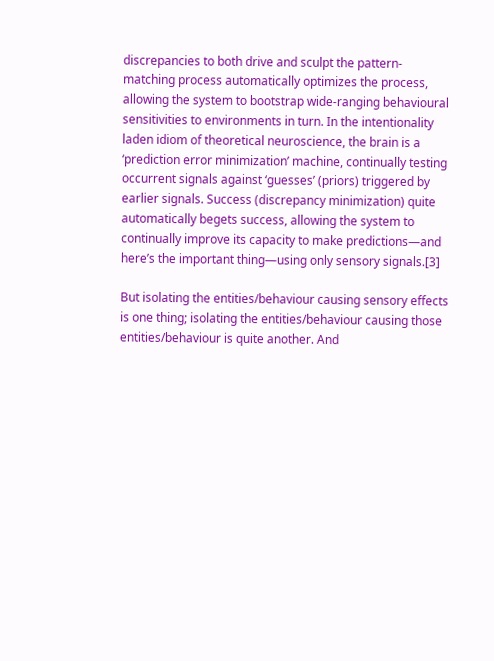discrepancies to both drive and sculpt the pattern-matching process automatically optimizes the process, allowing the system to bootstrap wide-ranging behavioural sensitivities to environments in turn. In the intentionality laden idiom of theoretical neuroscience, the brain is a ‘prediction error minimization’ machine, continually testing occurrent signals against ‘guesses’ (priors) triggered by earlier signals. Success (discrepancy minimization) quite automatically begets success, allowing the system to continually improve its capacity to make predictions—and here’s the important thing—using only sensory signals.[3]

But isolating the entities/behaviour causing sensory effects is one thing; isolating the entities/behaviour causing those entities/behaviour is quite another. And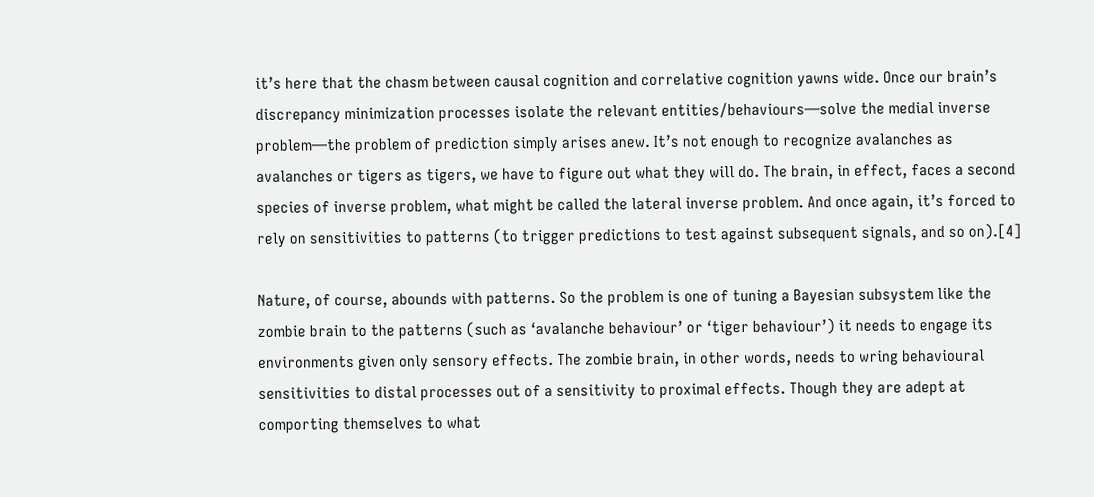it’s here that the chasm between causal cognition and correlative cognition yawns wide. Once our brain’s discrepancy minimization processes isolate the relevant entities/behaviours—solve the medial inverse problem—the problem of prediction simply arises anew. It’s not enough to recognize avalanches as avalanches or tigers as tigers, we have to figure out what they will do. The brain, in effect, faces a second species of inverse problem, what might be called the lateral inverse problem. And once again, it’s forced to rely on sensitivities to patterns (to trigger predictions to test against subsequent signals, and so on).[4]

Nature, of course, abounds with patterns. So the problem is one of tuning a Bayesian subsystem like the zombie brain to the patterns (such as ‘avalanche behaviour’ or ‘tiger behaviour’) it needs to engage its environments given only sensory effects. The zombie brain, in other words, needs to wring behavioural sensitivities to distal processes out of a sensitivity to proximal effects. Though they are adept at comporting themselves to what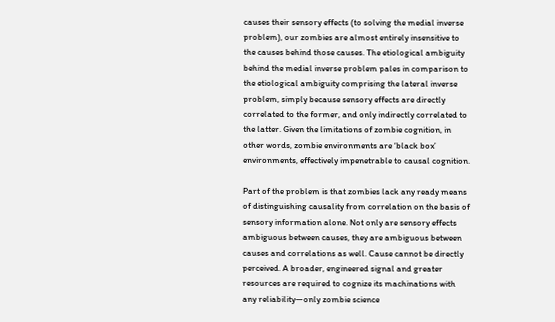causes their sensory effects (to solving the medial inverse problem), our zombies are almost entirely insensitive to the causes behind those causes. The etiological ambiguity behind the medial inverse problem pales in comparison to the etiological ambiguity comprising the lateral inverse problem, simply because sensory effects are directly correlated to the former, and only indirectly correlated to the latter. Given the limitations of zombie cognition, in other words, zombie environments are ‘black box’ environments, effectively impenetrable to causal cognition.

Part of the problem is that zombies lack any ready means of distinguishing causality from correlation on the basis of sensory information alone. Not only are sensory effects ambiguous between causes, they are ambiguous between causes and correlations as well. Cause cannot be directly perceived. A broader, engineered signal and greater resources are required to cognize its machinations with any reliability—only zombie science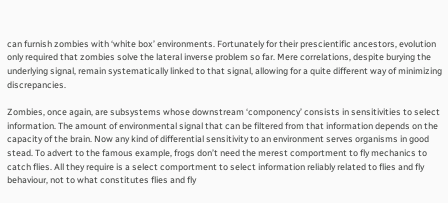can furnish zombies with ‘white box’ environments. Fortunately for their prescientific ancestors, evolution only required that zombies solve the lateral inverse problem so far. Mere correlations, despite burying the underlying signal, remain systematically linked to that signal, allowing for a quite different way of minimizing discrepancies.

Zombies, once again, are subsystems whose downstream ‘componency’ consists in sensitivities to select information. The amount of environmental signal that can be filtered from that information depends on the capacity of the brain. Now any kind of differential sensitivity to an environment serves organisms in good stead. To advert to the famous example, frogs don’t need the merest comportment to fly mechanics to catch flies. All they require is a select comportment to select information reliably related to flies and fly behaviour, not to what constitutes flies and fly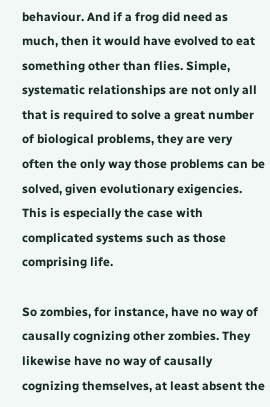behaviour. And if a frog did need as much, then it would have evolved to eat something other than flies. Simple, systematic relationships are not only all that is required to solve a great number of biological problems, they are very often the only way those problems can be solved, given evolutionary exigencies. This is especially the case with complicated systems such as those comprising life.

So zombies, for instance, have no way of causally cognizing other zombies. They likewise have no way of causally cognizing themselves, at least absent the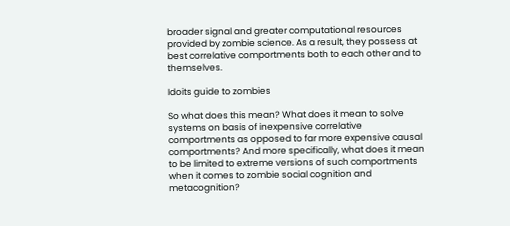broader signal and greater computational resources provided by zombie science. As a result, they possess at best correlative comportments both to each other and to themselves.

Idoits guide to zombies

So what does this mean? What does it mean to solve systems on basis of inexpensive correlative comportments as opposed to far more expensive causal comportments? And more specifically, what does it mean to be limited to extreme versions of such comportments when it comes to zombie social cognition and metacognition?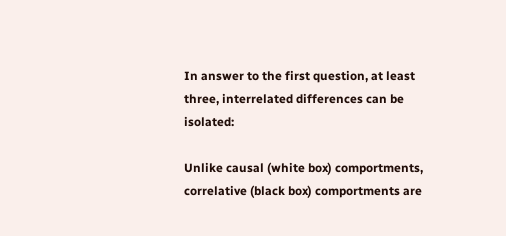In answer to the first question, at least three, interrelated differences can be isolated:

Unlike causal (white box) comportments, correlative (black box) comportments are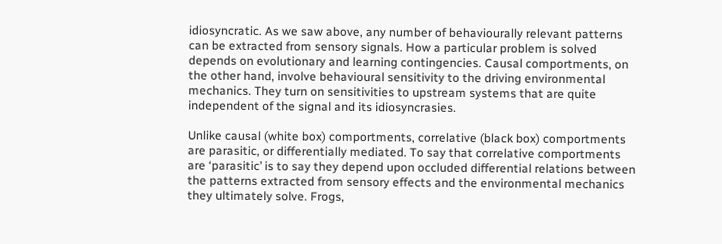idiosyncratic. As we saw above, any number of behaviourally relevant patterns can be extracted from sensory signals. How a particular problem is solved depends on evolutionary and learning contingencies. Causal comportments, on the other hand, involve behavioural sensitivity to the driving environmental mechanics. They turn on sensitivities to upstream systems that are quite independent of the signal and its idiosyncrasies.

Unlike causal (white box) comportments, correlative (black box) comportments are parasitic, or differentially mediated. To say that correlative comportments are ‘parasitic’ is to say they depend upon occluded differential relations between the patterns extracted from sensory effects and the environmental mechanics they ultimately solve. Frogs,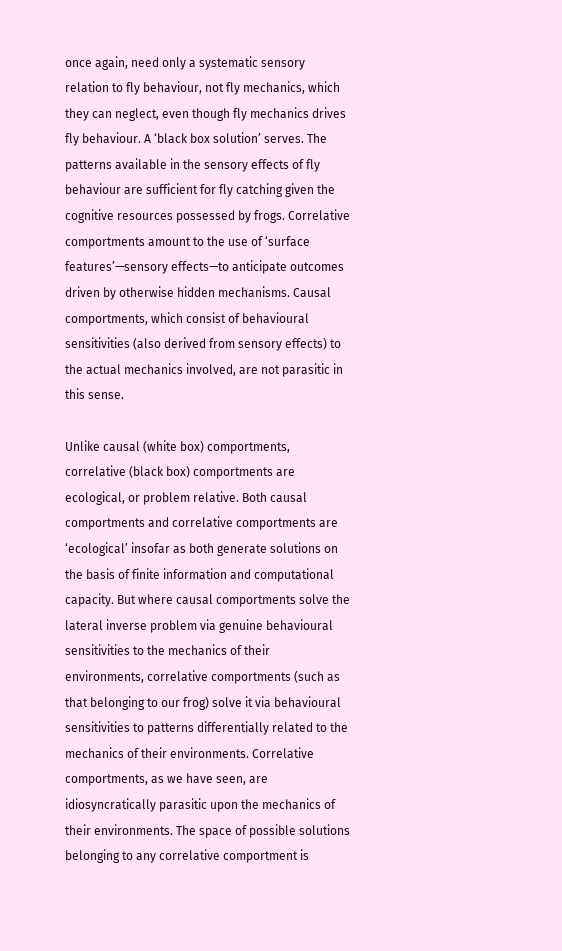once again, need only a systematic sensory relation to fly behaviour, not fly mechanics, which they can neglect, even though fly mechanics drives fly behaviour. A ‘black box solution’ serves. The patterns available in the sensory effects of fly behaviour are sufficient for fly catching given the cognitive resources possessed by frogs. Correlative comportments amount to the use of ‘surface features’—sensory effects—to anticipate outcomes driven by otherwise hidden mechanisms. Causal comportments, which consist of behavioural sensitivities (also derived from sensory effects) to the actual mechanics involved, are not parasitic in this sense.

Unlike causal (white box) comportments, correlative (black box) comportments are ecological, or problem relative. Both causal comportments and correlative comportments are ‘ecological’ insofar as both generate solutions on the basis of finite information and computational capacity. But where causal comportments solve the lateral inverse problem via genuine behavioural sensitivities to the mechanics of their environments, correlative comportments (such as that belonging to our frog) solve it via behavioural sensitivities to patterns differentially related to the mechanics of their environments. Correlative comportments, as we have seen, are idiosyncratically parasitic upon the mechanics of their environments. The space of possible solutions belonging to any correlative comportment is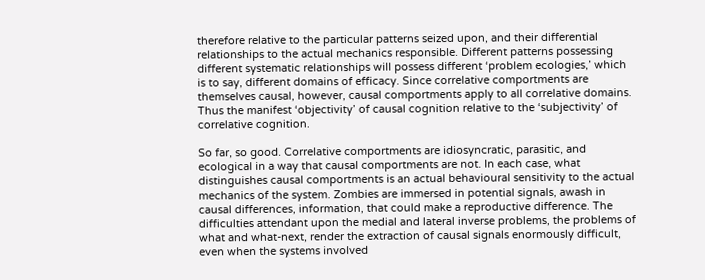therefore relative to the particular patterns seized upon, and their differential relationships to the actual mechanics responsible. Different patterns possessing different systematic relationships will possess different ‘problem ecologies,’ which is to say, different domains of efficacy. Since correlative comportments are themselves causal, however, causal comportments apply to all correlative domains. Thus the manifest ‘objectivity’ of causal cognition relative to the ‘subjectivity’ of correlative cognition.

So far, so good. Correlative comportments are idiosyncratic, parasitic, and ecological in a way that causal comportments are not. In each case, what distinguishes causal comportments is an actual behavioural sensitivity to the actual mechanics of the system. Zombies are immersed in potential signals, awash in causal differences, information, that could make a reproductive difference. The difficulties attendant upon the medial and lateral inverse problems, the problems of what and what-next, render the extraction of causal signals enormously difficult, even when the systems involved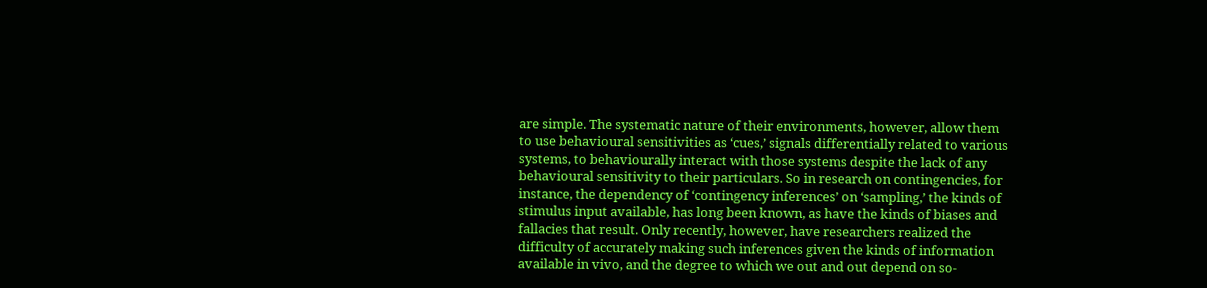are simple. The systematic nature of their environments, however, allow them to use behavioural sensitivities as ‘cues,’ signals differentially related to various systems, to behaviourally interact with those systems despite the lack of any behavioural sensitivity to their particulars. So in research on contingencies, for instance, the dependency of ‘contingency inferences’ on ‘sampling,’ the kinds of stimulus input available, has long been known, as have the kinds of biases and fallacies that result. Only recently, however, have researchers realized the difficulty of accurately making such inferences given the kinds of information available in vivo, and the degree to which we out and out depend on so-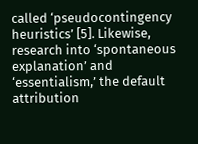called ‘pseudocontingency heuristics’ [5]. Likewise, research into ‘spontaneous explanation’ and  ‘essentialism,’ the default attribution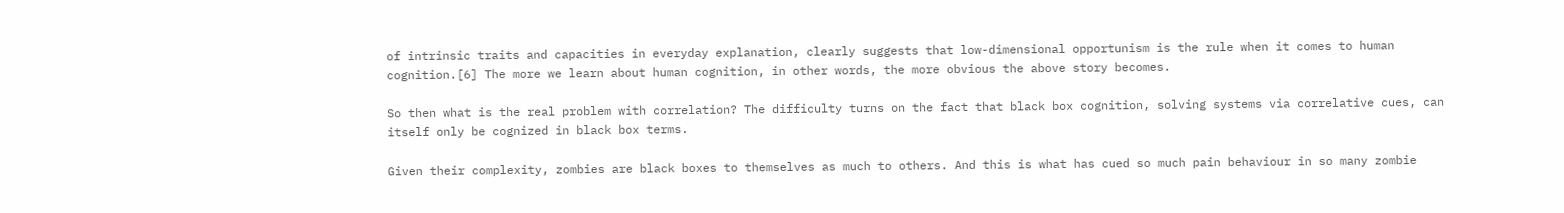of intrinsic traits and capacities in everyday explanation, clearly suggests that low-dimensional opportunism is the rule when it comes to human cognition.[6] The more we learn about human cognition, in other words, the more obvious the above story becomes.

So then what is the real problem with correlation? The difficulty turns on the fact that black box cognition, solving systems via correlative cues, can itself only be cognized in black box terms.

Given their complexity, zombies are black boxes to themselves as much to others. And this is what has cued so much pain behaviour in so many zombie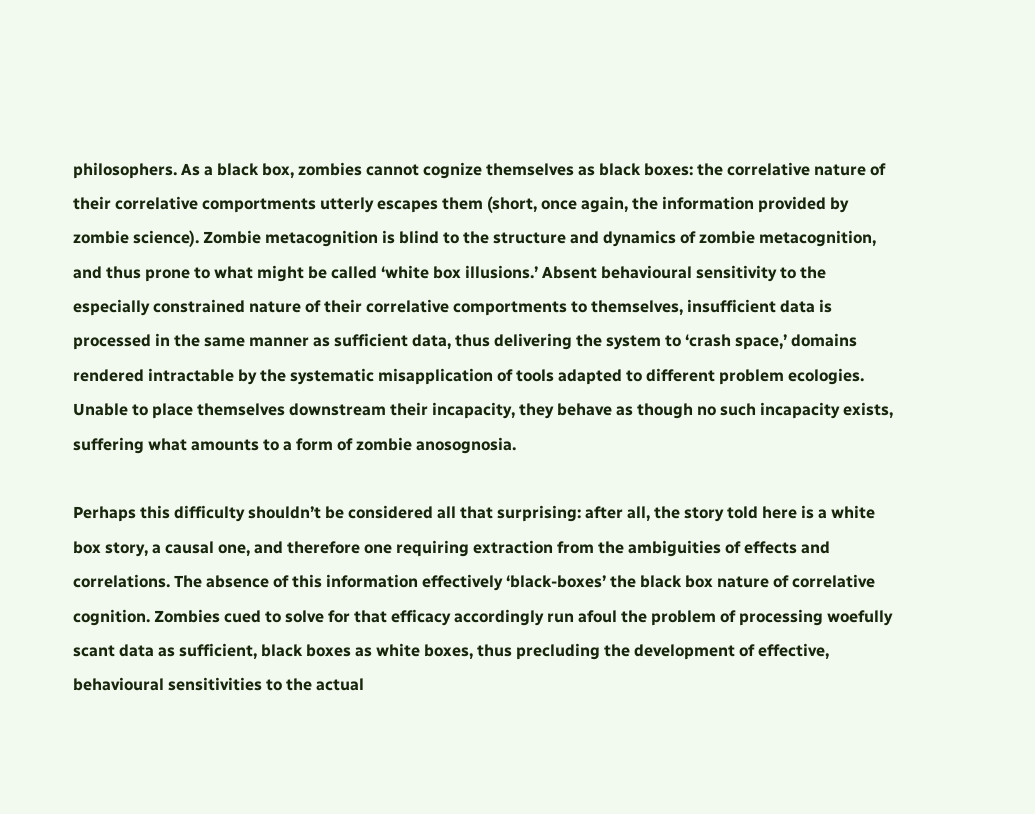philosophers. As a black box, zombies cannot cognize themselves as black boxes: the correlative nature of their correlative comportments utterly escapes them (short, once again, the information provided by zombie science). Zombie metacognition is blind to the structure and dynamics of zombie metacognition, and thus prone to what might be called ‘white box illusions.’ Absent behavioural sensitivity to the especially constrained nature of their correlative comportments to themselves, insufficient data is processed in the same manner as sufficient data, thus delivering the system to ‘crash space,’ domains rendered intractable by the systematic misapplication of tools adapted to different problem ecologies. Unable to place themselves downstream their incapacity, they behave as though no such incapacity exists, suffering what amounts to a form of zombie anosognosia.

Perhaps this difficulty shouldn’t be considered all that surprising: after all, the story told here is a white box story, a causal one, and therefore one requiring extraction from the ambiguities of effects and correlations. The absence of this information effectively ‘black-boxes’ the black box nature of correlative cognition. Zombies cued to solve for that efficacy accordingly run afoul the problem of processing woefully scant data as sufficient, black boxes as white boxes, thus precluding the development of effective, behavioural sensitivities to the actual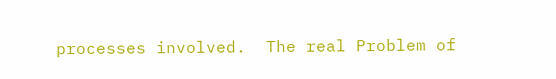processes involved.  The real Problem of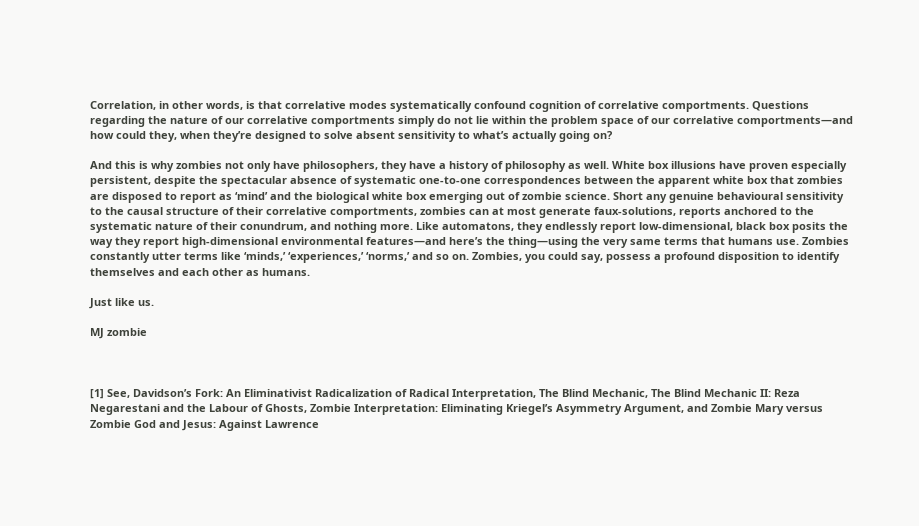Correlation, in other words, is that correlative modes systematically confound cognition of correlative comportments. Questions regarding the nature of our correlative comportments simply do not lie within the problem space of our correlative comportments—and how could they, when they’re designed to solve absent sensitivity to what’s actually going on?

And this is why zombies not only have philosophers, they have a history of philosophy as well. White box illusions have proven especially persistent, despite the spectacular absence of systematic one-to-one correspondences between the apparent white box that zombies are disposed to report as ‘mind’ and the biological white box emerging out of zombie science. Short any genuine behavioural sensitivity to the causal structure of their correlative comportments, zombies can at most generate faux-solutions, reports anchored to the systematic nature of their conundrum, and nothing more. Like automatons, they endlessly report low-dimensional, black box posits the way they report high-dimensional environmental features—and here’s the thing—using the very same terms that humans use. Zombies constantly utter terms like ‘minds,’ ‘experiences,’ ‘norms,’ and so on. Zombies, you could say, possess a profound disposition to identify themselves and each other as humans.

Just like us.

MJ zombie



[1] See, Davidson’s Fork: An Eliminativist Radicalization of Radical Interpretation, The Blind Mechanic, The Blind Mechanic II: Reza Negarestani and the Labour of Ghosts, Zombie Interpretation: Eliminating Kriegel’s Asymmetry Argument, and Zombie Mary versus Zombie God and Jesus: Against Lawrence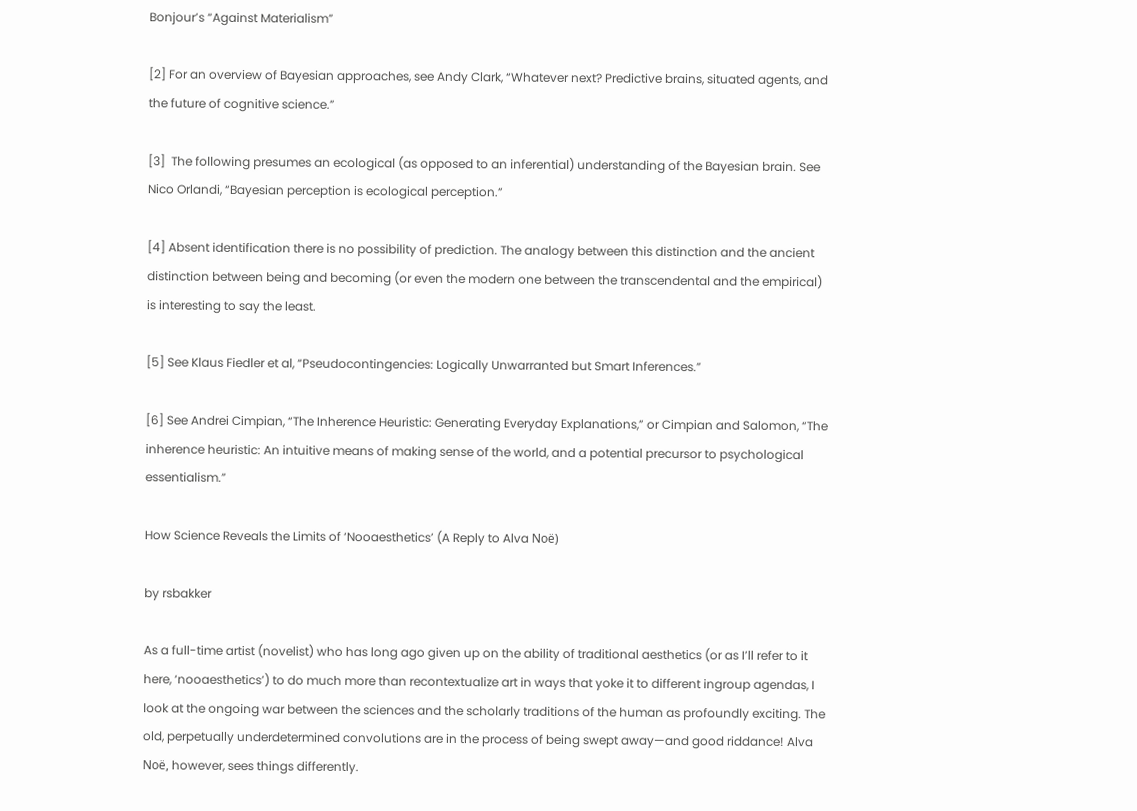Bonjour’s “Against Materialism”

[2] For an overview of Bayesian approaches, see Andy Clark, “Whatever next? Predictive brains, situated agents, and the future of cognitive science.”

[3]  The following presumes an ecological (as opposed to an inferential) understanding of the Bayesian brain. See Nico Orlandi, “Bayesian perception is ecological perception.”

[4] Absent identification there is no possibility of prediction. The analogy between this distinction and the ancient distinction between being and becoming (or even the modern one between the transcendental and the empirical) is interesting to say the least.

[5] See Klaus Fiedler et al, “Pseudocontingencies: Logically Unwarranted but Smart Inferences.”

[6] See Andrei Cimpian, “The Inherence Heuristic: Generating Everyday Explanations,” or Cimpian and Salomon, “The inherence heuristic: An intuitive means of making sense of the world, and a potential precursor to psychological essentialism.”

How Science Reveals the Limits of ‘Nooaesthetics’ (A Reply to Alva Noë)

by rsbakker

As a full-time artist (novelist) who has long ago given up on the ability of traditional aesthetics (or as I’ll refer to it here, ‘nooaesthetics’) to do much more than recontextualize art in ways that yoke it to different ingroup agendas, I look at the ongoing war between the sciences and the scholarly traditions of the human as profoundly exciting. The old, perpetually underdetermined convolutions are in the process of being swept away—and good riddance! Alva Noë, however, sees things differently.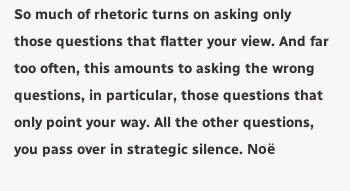So much of rhetoric turns on asking only those questions that flatter your view. And far too often, this amounts to asking the wrong questions, in particular, those questions that only point your way. All the other questions, you pass over in strategic silence. Noë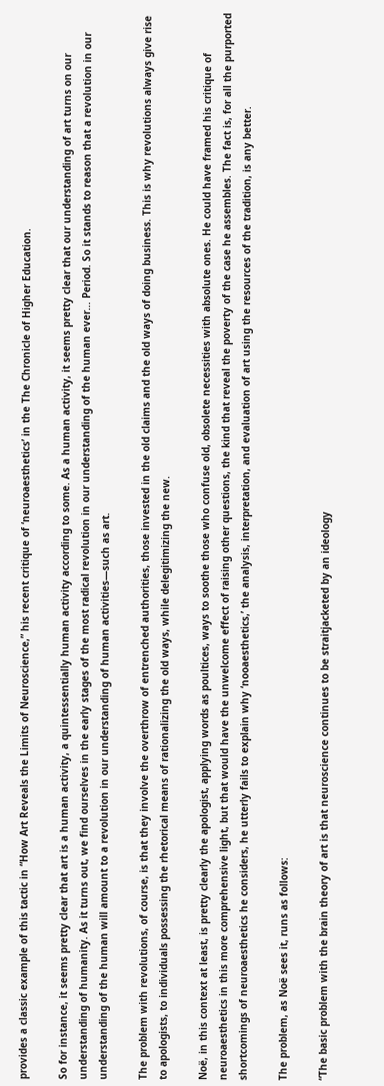provides a classic example of this tactic in “How Art Reveals the Limits of Neuroscience,” his recent critique of ‘neuroaesthetics’ in the The Chronicle of Higher Education.

So for instance, it seems pretty clear that art is a human activity, a quintessentially human activity according to some. As a human activity, it seems pretty clear that our understanding of art turns on our understanding of humanity. As it turns out, we find ourselves in the early stages of the most radical revolution in our understanding of the human ever… Period. So it stands to reason that a revolution in our understanding of the human will amount to a revolution in our understanding of human activities—such as art.

The problem with revolutions, of course, is that they involve the overthrow of entrenched authorities, those invested in the old claims and the old ways of doing business. This is why revolutions always give rise to apologists, to individuals possessing the rhetorical means of rationalizing the old ways, while delegitimizing the new.

Noë, in this context at least, is pretty clearly the apologist, applying words as poultices, ways to soothe those who confuse old, obsolete necessities with absolute ones. He could have framed his critique of neuroaesthetics in this more comprehensive light, but that would have the unwelcome effect of raising other questions, the kind that reveal the poverty of the case he assembles. The fact is, for all the purported shortcomings of neuroaesthetics he considers, he utterly fails to explain why ‘nooaesthetics,’ the analysis, interpretation, and evaluation of art using the resources of the tradition, is any better.

The problem, as Noë sees it, runs as follows:

“The basic problem with the brain theory of art is that neuroscience continues to be straitjacketed by an ideology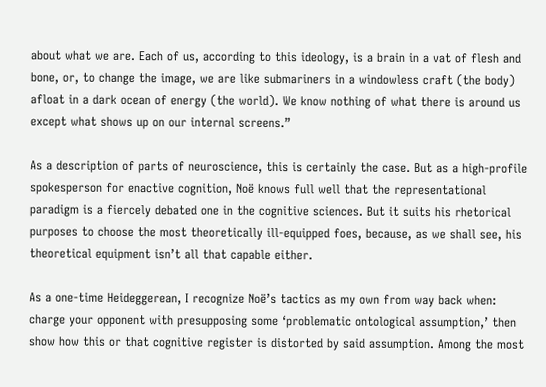about what we are. Each of us, according to this ideology, is a brain in a vat of flesh and bone, or, to change the image, we are like submariners in a windowless craft (the body) afloat in a dark ocean of energy (the world). We know nothing of what there is around us except what shows up on our internal screens.”

As a description of parts of neuroscience, this is certainly the case. But as a high-profile spokesperson for enactive cognition, Noë knows full well that the representational paradigm is a fiercely debated one in the cognitive sciences. But it suits his rhetorical purposes to choose the most theoretically ill-equipped foes, because, as we shall see, his theoretical equipment isn’t all that capable either.

As a one-time Heideggerean, I recognize Noë’s tactics as my own from way back when: charge your opponent with presupposing some ‘problematic ontological assumption,’ then show how this or that cognitive register is distorted by said assumption. Among the most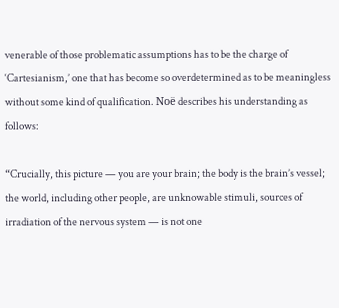venerable of those problematic assumptions has to be the charge of ‘Cartesianism,’ one that has become so overdetermined as to be meaningless without some kind of qualification. Noë describes his understanding as follows:

“Crucially, this picture — you are your brain; the body is the brain’s vessel; the world, including other people, are unknowable stimuli, sources of irradiation of the nervous system — is not one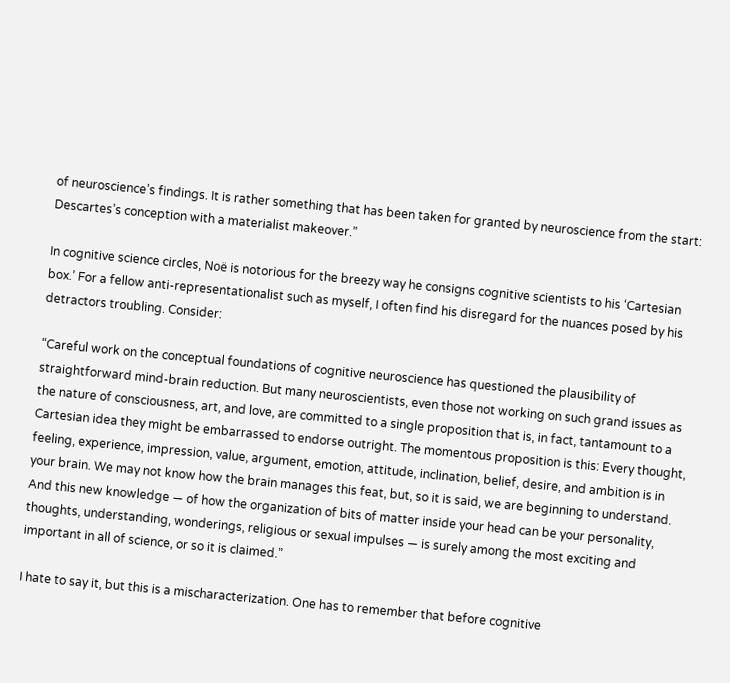of neuroscience’s findings. It is rather something that has been taken for granted by neuroscience from the start: Descartes’s conception with a materialist makeover.”

In cognitive science circles, Noë is notorious for the breezy way he consigns cognitive scientists to his ‘Cartesian box.’ For a fellow anti-representationalist such as myself, I often find his disregard for the nuances posed by his detractors troubling. Consider:

“Careful work on the conceptual foundations of cognitive neuroscience has questioned the plausibility of straightforward mind-brain reduction. But many neuroscientists, even those not working on such grand issues as the nature of consciousness, art, and love, are committed to a single proposition that is, in fact, tantamount to a Cartesian idea they might be embarrassed to endorse outright. The momentous proposition is this: Every thought, feeling, experience, impression, value, argument, emotion, attitude, inclination, belief, desire, and ambition is in your brain. We may not know how the brain manages this feat, but, so it is said, we are beginning to understand. And this new knowledge — of how the organization of bits of matter inside your head can be your personality, thoughts, understanding, wonderings, religious or sexual impulses — is surely among the most exciting and important in all of science, or so it is claimed.”

I hate to say it, but this is a mischaracterization. One has to remember that before cognitive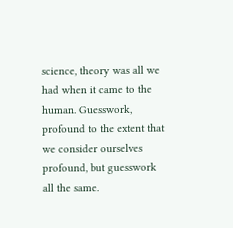science, theory was all we had when it came to the human. Guesswork, profound to the extent that we consider ourselves profound, but guesswork all the same.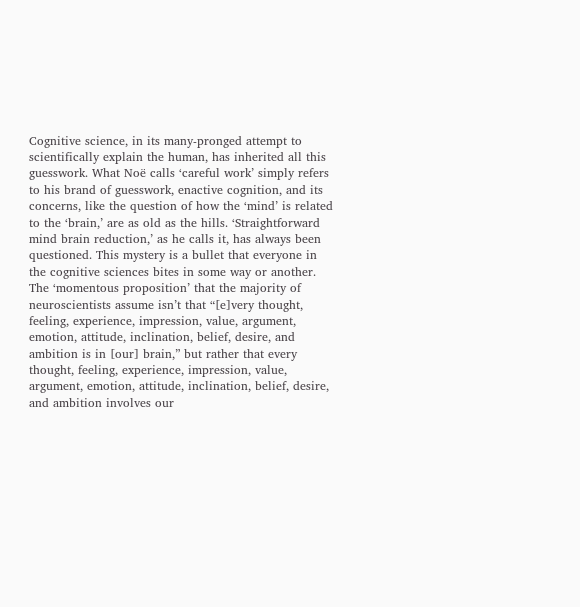Cognitive science, in its many-pronged attempt to scientifically explain the human, has inherited all this guesswork. What Noë calls ‘careful work’ simply refers to his brand of guesswork, enactive cognition, and its concerns, like the question of how the ‘mind’ is related to the ‘brain,’ are as old as the hills. ‘Straightforward mind brain reduction,’ as he calls it, has always been questioned. This mystery is a bullet that everyone in the cognitive sciences bites in some way or another. The ‘momentous proposition’ that the majority of neuroscientists assume isn’t that “[e]very thought, feeling, experience, impression, value, argument, emotion, attitude, inclination, belief, desire, and ambition is in [our] brain,” but rather that every thought, feeling, experience, impression, value, argument, emotion, attitude, inclination, belief, desire, and ambition involves our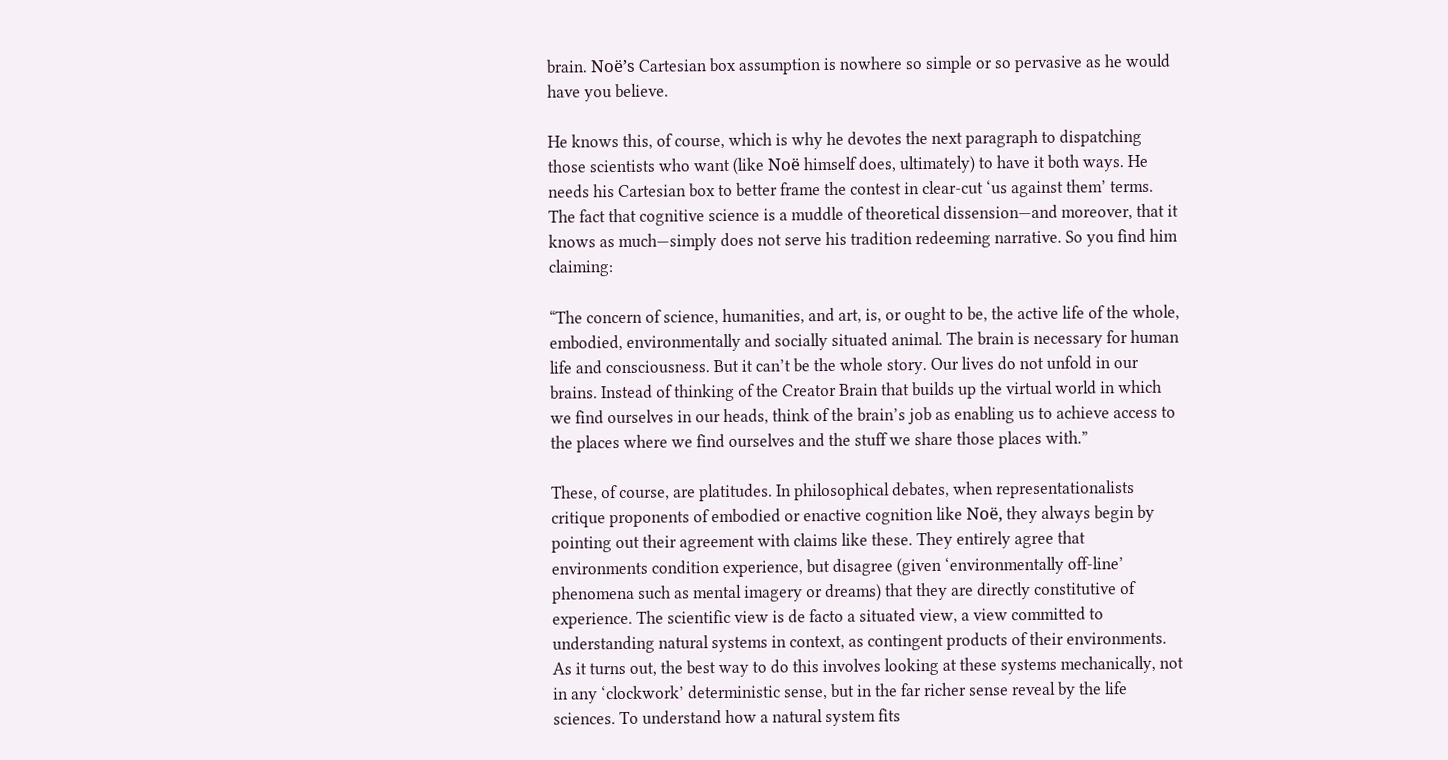brain. Noë’s Cartesian box assumption is nowhere so simple or so pervasive as he would have you believe.

He knows this, of course, which is why he devotes the next paragraph to dispatching those scientists who want (like Noë himself does, ultimately) to have it both ways. He needs his Cartesian box to better frame the contest in clear-cut ‘us against them’ terms. The fact that cognitive science is a muddle of theoretical dissension—and moreover, that it knows as much—simply does not serve his tradition redeeming narrative. So you find him claiming:

“The concern of science, humanities, and art, is, or ought to be, the active life of the whole, embodied, environmentally and socially situated animal. The brain is necessary for human life and consciousness. But it can’t be the whole story. Our lives do not unfold in our brains. Instead of thinking of the Creator Brain that builds up the virtual world in which we find ourselves in our heads, think of the brain’s job as enabling us to achieve access to the places where we find ourselves and the stuff we share those places with.”

These, of course, are platitudes. In philosophical debates, when representationalists critique proponents of embodied or enactive cognition like Noë, they always begin by pointing out their agreement with claims like these. They entirely agree that environments condition experience, but disagree (given ‘environmentally off-line’ phenomena such as mental imagery or dreams) that they are directly constitutive of experience. The scientific view is de facto a situated view, a view committed to understanding natural systems in context, as contingent products of their environments. As it turns out, the best way to do this involves looking at these systems mechanically, not in any ‘clockwork’ deterministic sense, but in the far richer sense reveal by the life sciences. To understand how a natural system fits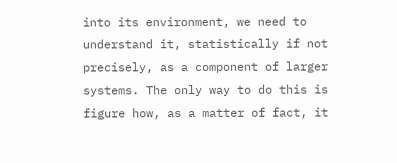into its environment, we need to understand it, statistically if not precisely, as a component of larger systems. The only way to do this is figure how, as a matter of fact, it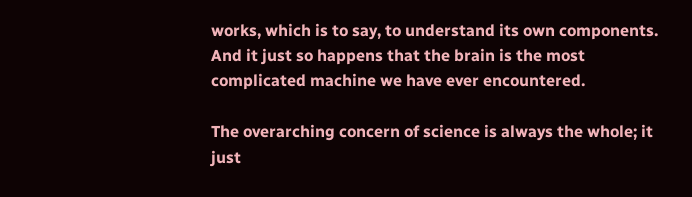works, which is to say, to understand its own components. And it just so happens that the brain is the most complicated machine we have ever encountered.

The overarching concern of science is always the whole; it just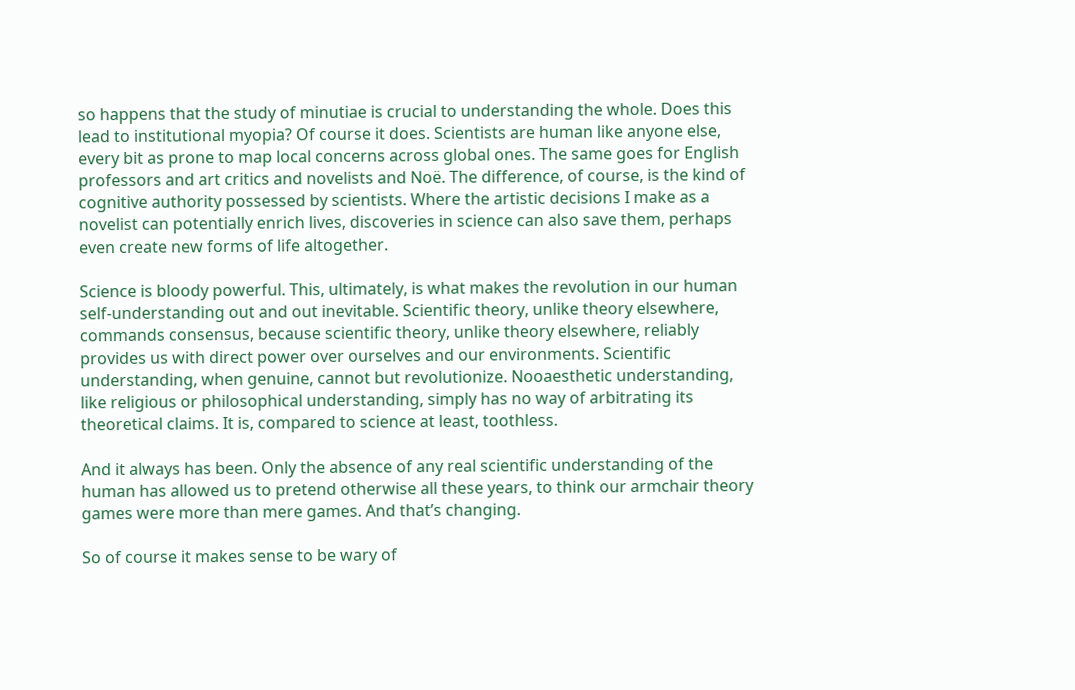so happens that the study of minutiae is crucial to understanding the whole. Does this lead to institutional myopia? Of course it does. Scientists are human like anyone else, every bit as prone to map local concerns across global ones. The same goes for English professors and art critics and novelists and Noë. The difference, of course, is the kind of cognitive authority possessed by scientists. Where the artistic decisions I make as a novelist can potentially enrich lives, discoveries in science can also save them, perhaps even create new forms of life altogether.

Science is bloody powerful. This, ultimately, is what makes the revolution in our human self-understanding out and out inevitable. Scientific theory, unlike theory elsewhere, commands consensus, because scientific theory, unlike theory elsewhere, reliably provides us with direct power over ourselves and our environments. Scientific understanding, when genuine, cannot but revolutionize. Nooaesthetic understanding, like religious or philosophical understanding, simply has no way of arbitrating its theoretical claims. It is, compared to science at least, toothless.

And it always has been. Only the absence of any real scientific understanding of the human has allowed us to pretend otherwise all these years, to think our armchair theory games were more than mere games. And that’s changing.

So of course it makes sense to be wary of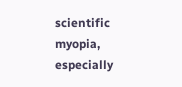scientific myopia, especially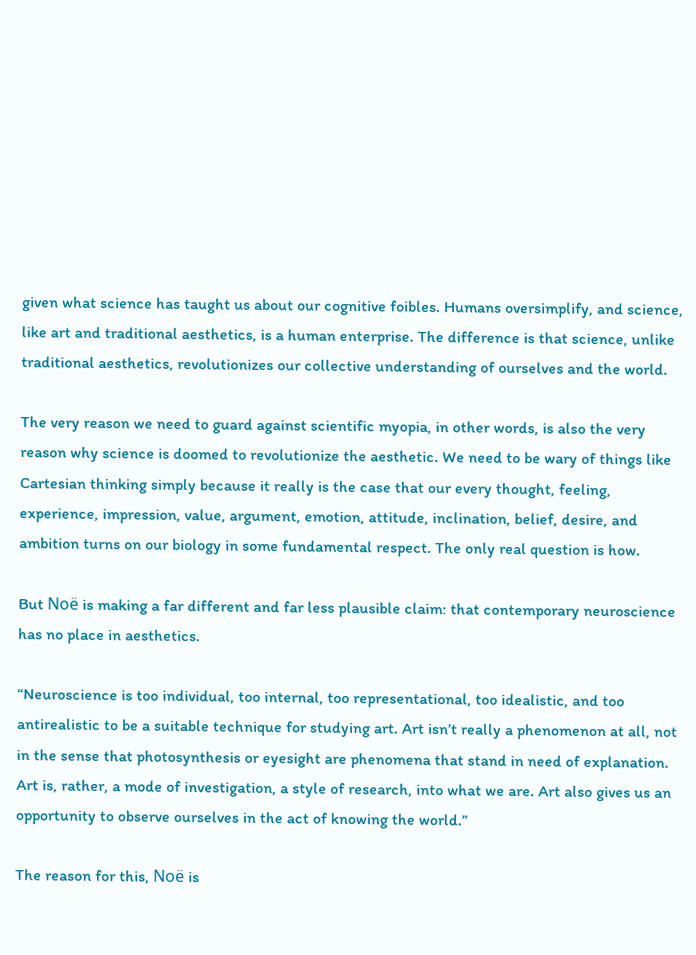given what science has taught us about our cognitive foibles. Humans oversimplify, and science, like art and traditional aesthetics, is a human enterprise. The difference is that science, unlike traditional aesthetics, revolutionizes our collective understanding of ourselves and the world.

The very reason we need to guard against scientific myopia, in other words, is also the very reason why science is doomed to revolutionize the aesthetic. We need to be wary of things like Cartesian thinking simply because it really is the case that our every thought, feeling, experience, impression, value, argument, emotion, attitude, inclination, belief, desire, and ambition turns on our biology in some fundamental respect. The only real question is how.

But Noë is making a far different and far less plausible claim: that contemporary neuroscience has no place in aesthetics.

“Neuroscience is too individual, too internal, too representational, too idealistic, and too antirealistic to be a suitable technique for studying art. Art isn’t really a phenomenon at all, not in the sense that photosynthesis or eyesight are phenomena that stand in need of explanation. Art is, rather, a mode of investigation, a style of research, into what we are. Art also gives us an opportunity to observe ourselves in the act of knowing the world.”

The reason for this, Noë is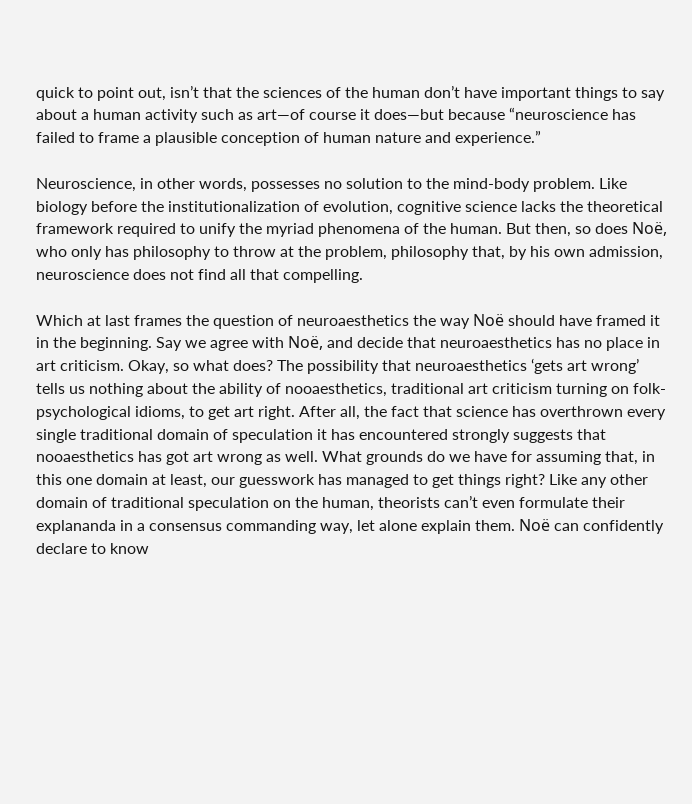quick to point out, isn’t that the sciences of the human don’t have important things to say about a human activity such as art—of course it does—but because “neuroscience has failed to frame a plausible conception of human nature and experience.”

Neuroscience, in other words, possesses no solution to the mind-body problem. Like biology before the institutionalization of evolution, cognitive science lacks the theoretical framework required to unify the myriad phenomena of the human. But then, so does Noë, who only has philosophy to throw at the problem, philosophy that, by his own admission, neuroscience does not find all that compelling.

Which at last frames the question of neuroaesthetics the way Noë should have framed it in the beginning. Say we agree with Noë, and decide that neuroaesthetics has no place in art criticism. Okay, so what does? The possibility that neuroaesthetics ‘gets art wrong’ tells us nothing about the ability of nooaesthetics, traditional art criticism turning on folk-psychological idioms, to get art right. After all, the fact that science has overthrown every single traditional domain of speculation it has encountered strongly suggests that nooaesthetics has got art wrong as well. What grounds do we have for assuming that, in this one domain at least, our guesswork has managed to get things right? Like any other domain of traditional speculation on the human, theorists can’t even formulate their explananda in a consensus commanding way, let alone explain them. Noë can confidently declare to know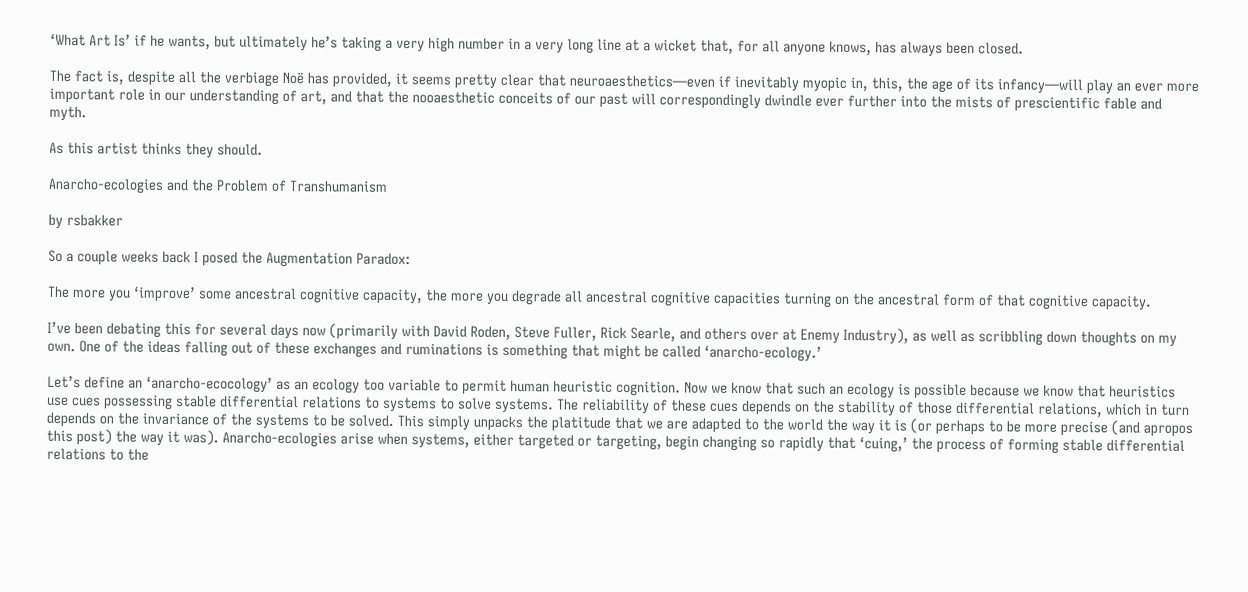‘What Art Is’ if he wants, but ultimately he’s taking a very high number in a very long line at a wicket that, for all anyone knows, has always been closed.

The fact is, despite all the verbiage Noë has provided, it seems pretty clear that neuroaesthetics—even if inevitably myopic in, this, the age of its infancy—will play an ever more important role in our understanding of art, and that the nooaesthetic conceits of our past will correspondingly dwindle ever further into the mists of prescientific fable and myth.

As this artist thinks they should.

Anarcho-ecologies and the Problem of Transhumanism

by rsbakker

So a couple weeks back I posed the Augmentation Paradox:

The more you ‘improve’ some ancestral cognitive capacity, the more you degrade all ancestral cognitive capacities turning on the ancestral form of that cognitive capacity.

I’ve been debating this for several days now (primarily with David Roden, Steve Fuller, Rick Searle, and others over at Enemy Industry), as well as scribbling down thoughts on my own. One of the ideas falling out of these exchanges and ruminations is something that might be called ‘anarcho-ecology.’

Let’s define an ‘anarcho-ecocology’ as an ecology too variable to permit human heuristic cognition. Now we know that such an ecology is possible because we know that heuristics use cues possessing stable differential relations to systems to solve systems. The reliability of these cues depends on the stability of those differential relations, which in turn depends on the invariance of the systems to be solved. This simply unpacks the platitude that we are adapted to the world the way it is (or perhaps to be more precise (and apropos this post) the way it was). Anarcho-ecologies arise when systems, either targeted or targeting, begin changing so rapidly that ‘cuing,’ the process of forming stable differential relations to the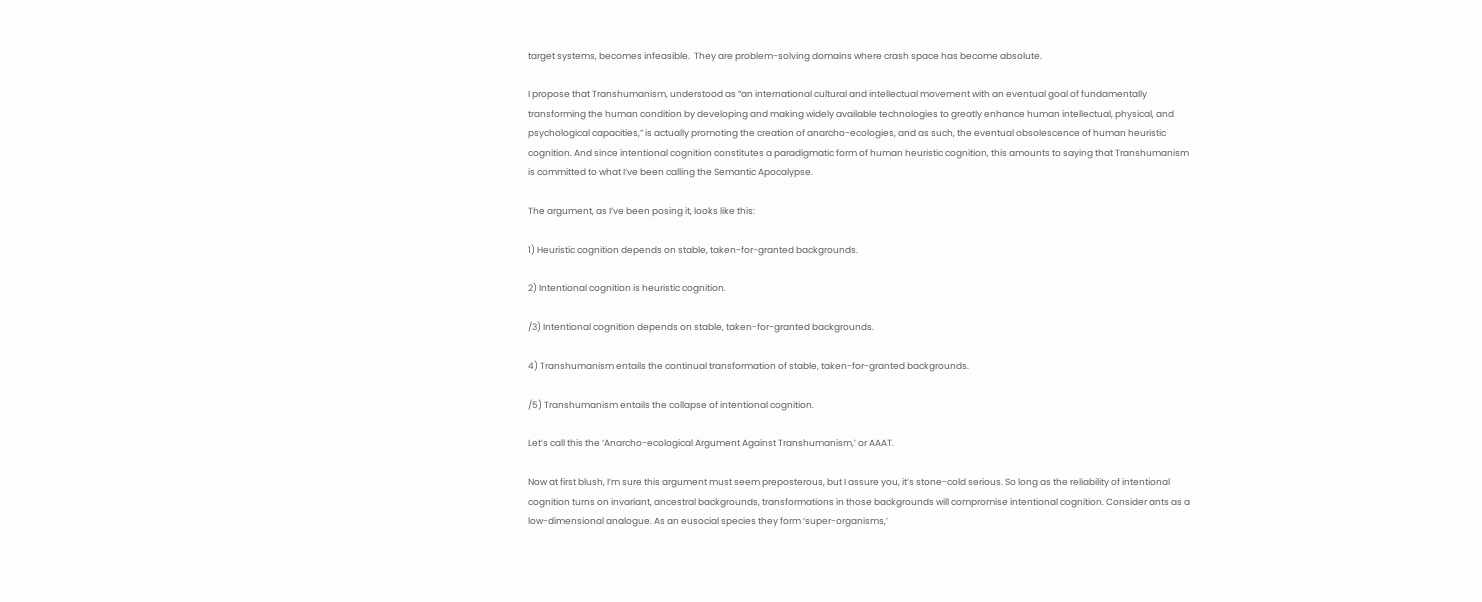target systems, becomes infeasible.  They are problem-solving domains where crash space has become absolute.

I propose that Transhumanism, understood as “an international cultural and intellectual movement with an eventual goal of fundamentally transforming the human condition by developing and making widely available technologies to greatly enhance human intellectual, physical, and psychological capacities,” is actually promoting the creation of anarcho-ecologies, and as such, the eventual obsolescence of human heuristic cognition. And since intentional cognition constitutes a paradigmatic form of human heuristic cognition, this amounts to saying that Transhumanism is committed to what I’ve been calling the Semantic Apocalypse.

The argument, as I’ve been posing it, looks like this:

1) Heuristic cognition depends on stable, taken-for-granted backgrounds.

2) Intentional cognition is heuristic cognition.

/3) Intentional cognition depends on stable, taken-for-granted backgrounds.

4) Transhumanism entails the continual transformation of stable, taken-for-granted backgrounds.

/5) Transhumanism entails the collapse of intentional cognition.

Let’s call this the ‘Anarcho-ecological Argument Against Transhumanism,’ or AAAT.

Now at first blush, I’m sure this argument must seem preposterous, but I assure you, it’s stone-cold serious. So long as the reliability of intentional cognition turns on invariant, ancestral backgrounds, transformations in those backgrounds will compromise intentional cognition. Consider ants as a low-dimensional analogue. As an eusocial species they form ‘super-organisms,’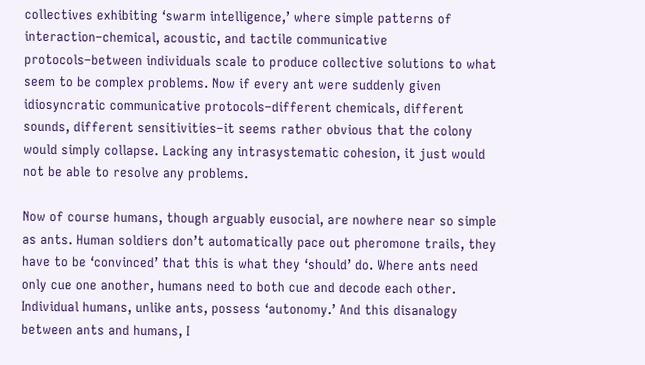collectives exhibiting ‘swarm intelligence,’ where simple patterns of interaction–chemical, acoustic, and tactile communicative protocols–between individuals scale to produce collective solutions to what seem to be complex problems. Now if every ant were suddenly given idiosyncratic communicative protocols–different chemicals, different sounds, different sensitivities–it seems rather obvious that the colony would simply collapse. Lacking any intrasystematic cohesion, it just would not be able to resolve any problems.

Now of course humans, though arguably eusocial, are nowhere near so simple as ants. Human soldiers don’t automatically pace out pheromone trails, they have to be ‘convinced’ that this is what they ‘should’ do. Where ants need only cue one another, humans need to both cue and decode each other. Individual humans, unlike ants, possess ‘autonomy.’ And this disanalogy between ants and humans, I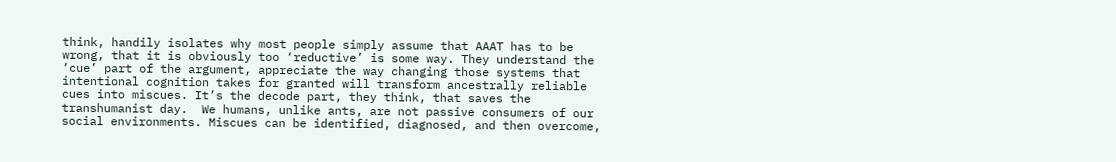think, handily isolates why most people simply assume that AAAT has to be wrong, that it is obviously too ‘reductive’ is some way. They understand the ‘cue’ part of the argument, appreciate the way changing those systems that intentional cognition takes for granted will transform ancestrally reliable cues into miscues. It’s the decode part, they think, that saves the transhumanist day.  We humans, unlike ants, are not passive consumers of our social environments. Miscues can be identified, diagnosed, and then overcome,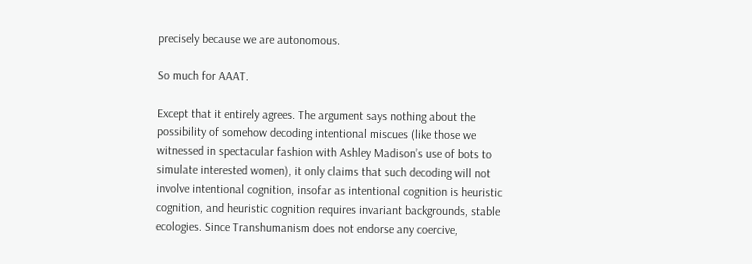precisely because we are autonomous.

So much for AAAT.

Except that it entirely agrees. The argument says nothing about the possibility of somehow decoding intentional miscues (like those we witnessed in spectacular fashion with Ashley Madison’s use of bots to simulate interested women), it only claims that such decoding will not involve intentional cognition, insofar as intentional cognition is heuristic cognition, and heuristic cognition requires invariant backgrounds, stable ecologies. Since Transhumanism does not endorse any coercive,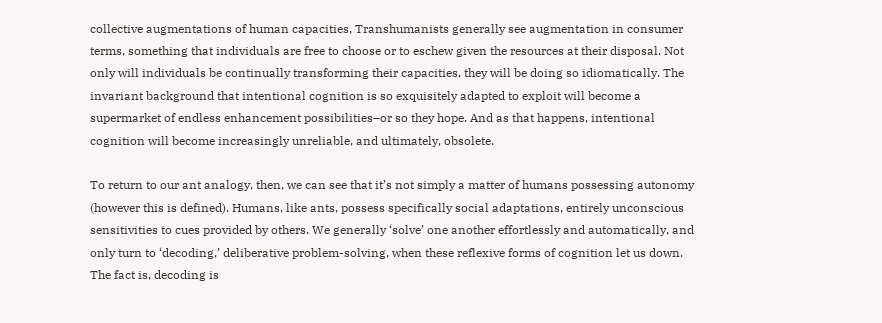collective augmentations of human capacities, Transhumanists generally see augmentation in consumer terms, something that individuals are free to choose or to eschew given the resources at their disposal. Not only will individuals be continually transforming their capacities, they will be doing so idiomatically. The invariant background that intentional cognition is so exquisitely adapted to exploit will become a supermarket of endless enhancement possibilities–or so they hope. And as that happens, intentional cognition will become increasingly unreliable, and ultimately, obsolete.

To return to our ant analogy, then, we can see that it’s not simply a matter of humans possessing autonomy (however this is defined). Humans, like ants, possess specifically social adaptations, entirely unconscious sensitivities to cues provided by others. We generally ‘solve’ one another effortlessly and automatically, and only turn to ‘decoding,’ deliberative problem-solving, when these reflexive forms of cognition let us down. The fact is, decoding is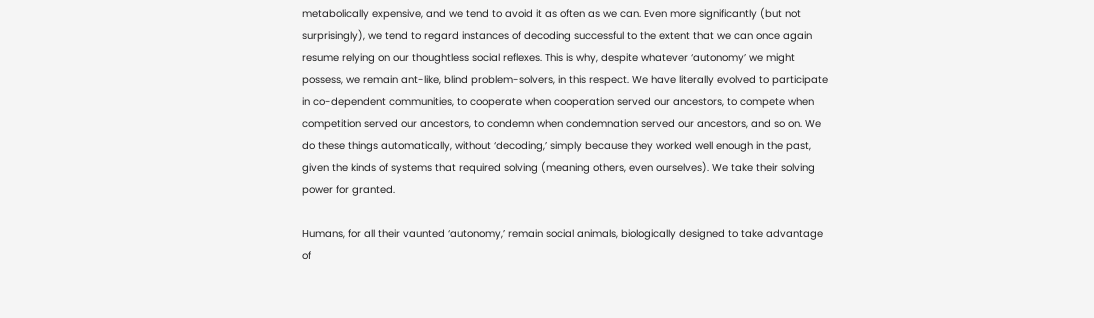metabolically expensive, and we tend to avoid it as often as we can. Even more significantly (but not surprisingly), we tend to regard instances of decoding successful to the extent that we can once again resume relying on our thoughtless social reflexes. This is why, despite whatever ‘autonomy’ we might possess, we remain ant-like, blind problem-solvers, in this respect. We have literally evolved to participate in co-dependent communities, to cooperate when cooperation served our ancestors, to compete when competition served our ancestors, to condemn when condemnation served our ancestors, and so on. We do these things automatically, without ‘decoding,’ simply because they worked well enough in the past, given the kinds of systems that required solving (meaning others, even ourselves). We take their solving power for granted.

Humans, for all their vaunted ‘autonomy,’ remain social animals, biologically designed to take advantage of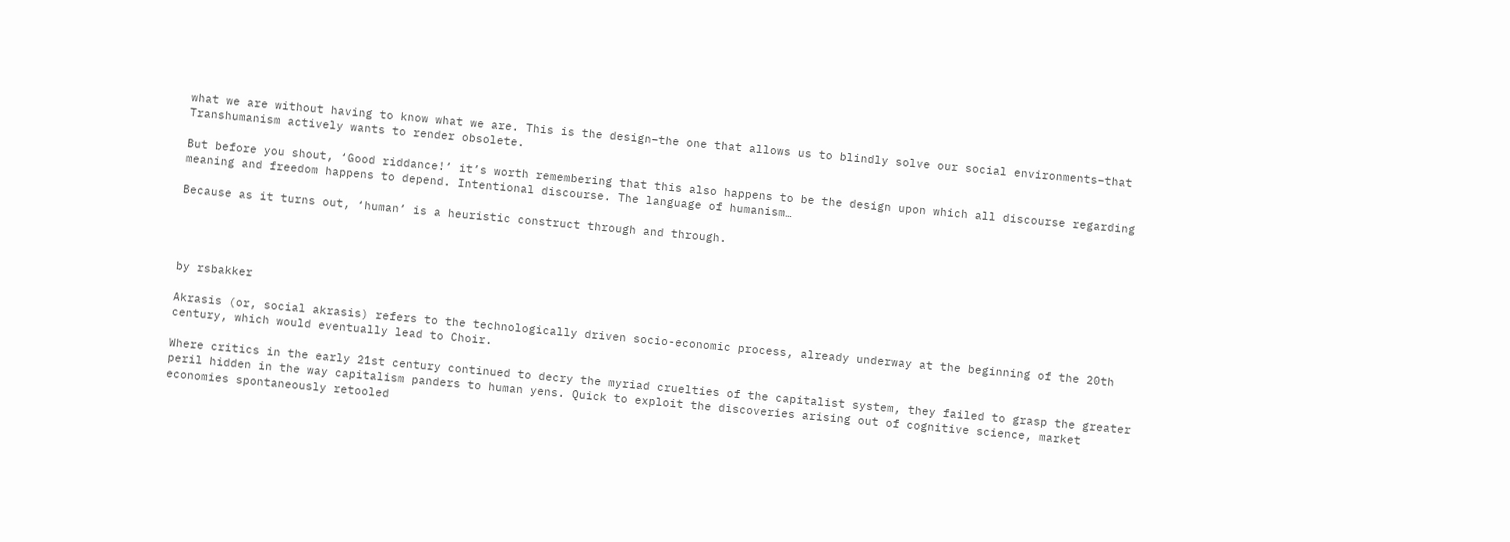what we are without having to know what we are. This is the design–the one that allows us to blindly solve our social environments–that Transhumanism actively wants to render obsolete.

But before you shout, ‘Good riddance!’ it’s worth remembering that this also happens to be the design upon which all discourse regarding meaning and freedom happens to depend. Intentional discourse. The language of humanism…

Because as it turns out, ‘human’ is a heuristic construct through and through.




by rsbakker

Akrasis (or, social akrasis) refers to the technologically driven socio-economic process, already underway at the beginning of the 20th century, which would eventually lead to Choir.

Where critics in the early 21st century continued to decry the myriad cruelties of the capitalist system, they failed to grasp the greater peril hidden in the way capitalism panders to human yens. Quick to exploit the discoveries arising out of cognitive science, market economies spontaneously retooled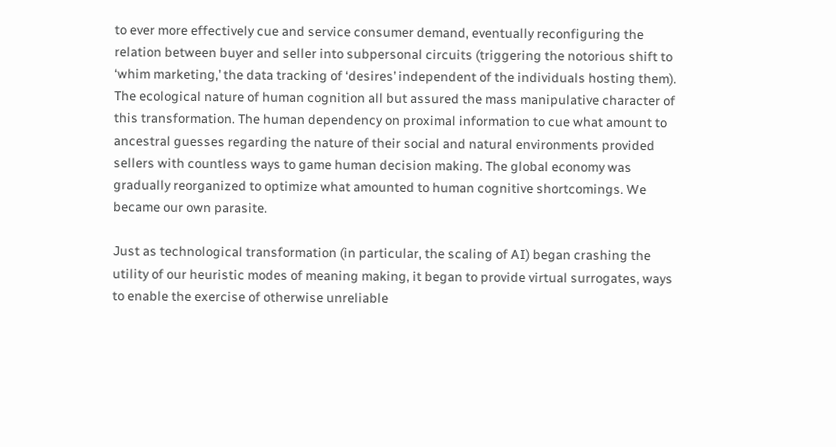to ever more effectively cue and service consumer demand, eventually reconfiguring the relation between buyer and seller into subpersonal circuits (triggering the notorious shift to ‘whim marketing,’ the data tracking of ‘desires’ independent of the individuals hosting them). The ecological nature of human cognition all but assured the mass manipulative character of this transformation. The human dependency on proximal information to cue what amount to ancestral guesses regarding the nature of their social and natural environments provided sellers with countless ways to game human decision making. The global economy was gradually reorganized to optimize what amounted to human cognitive shortcomings. We became our own parasite.

Just as technological transformation (in particular, the scaling of AI) began crashing the utility of our heuristic modes of meaning making, it began to provide virtual surrogates, ways to enable the exercise of otherwise unreliable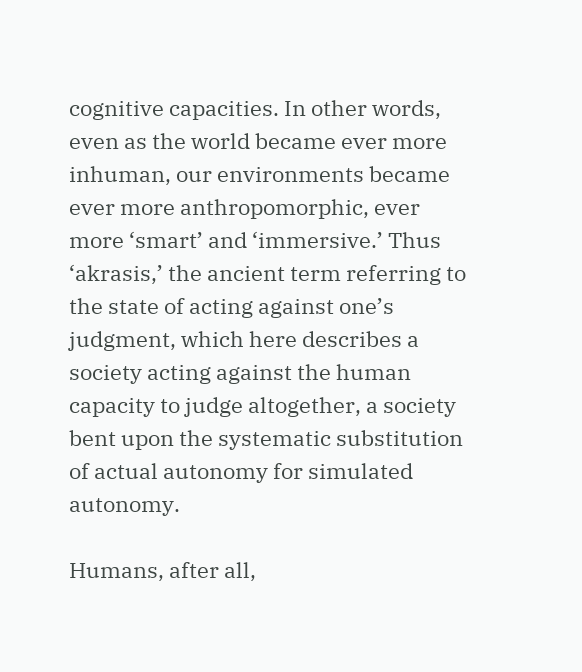cognitive capacities. In other words, even as the world became ever more inhuman, our environments became ever more anthropomorphic, ever more ‘smart’ and ‘immersive.’ Thus ‘akrasis,’ the ancient term referring to the state of acting against one’s judgment, which here describes a society acting against the human capacity to judge altogether, a society bent upon the systematic substitution of actual autonomy for simulated autonomy.

Humans, after all,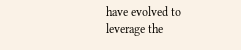have evolved to leverage the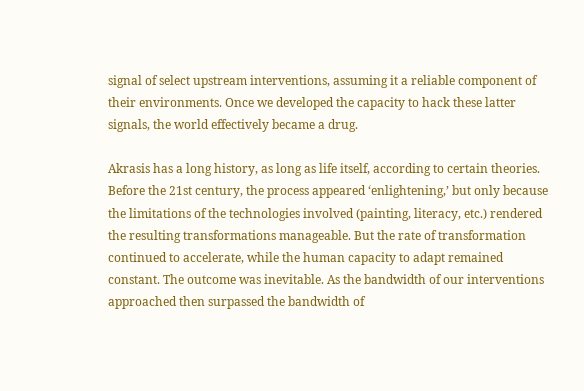signal of select upstream interventions, assuming it a reliable component of their environments. Once we developed the capacity to hack these latter signals, the world effectively became a drug.

Akrasis has a long history, as long as life itself, according to certain theories. Before the 21st century, the process appeared ‘enlightening,’ but only because the limitations of the technologies involved (painting, literacy, etc.) rendered the resulting transformations manageable. But the rate of transformation continued to accelerate, while the human capacity to adapt remained constant. The outcome was inevitable. As the bandwidth of our interventions approached then surpassed the bandwidth of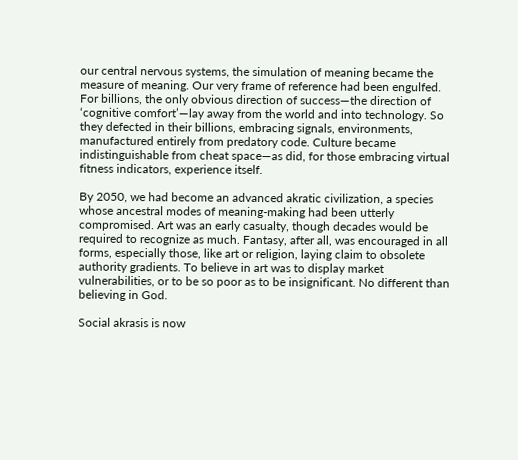our central nervous systems, the simulation of meaning became the measure of meaning. Our very frame of reference had been engulfed. For billions, the only obvious direction of success—the direction of ‘cognitive comfort’—lay away from the world and into technology. So they defected in their billions, embracing signals, environments, manufactured entirely from predatory code. Culture became indistinguishable from cheat space—as did, for those embracing virtual fitness indicators, experience itself.

By 2050, we had become an advanced akratic civilization, a species whose ancestral modes of meaning-making had been utterly compromised. Art was an early casualty, though decades would be required to recognize as much. Fantasy, after all, was encouraged in all forms, especially those, like art or religion, laying claim to obsolete authority gradients. To believe in art was to display market vulnerabilities, or to be so poor as to be insignificant. No different than believing in God.

Social akrasis is now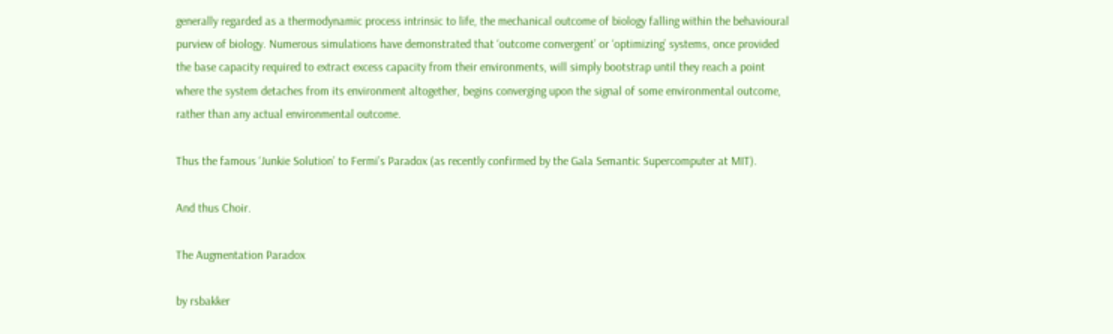generally regarded as a thermodynamic process intrinsic to life, the mechanical outcome of biology falling within the behavioural purview of biology. Numerous simulations have demonstrated that ‘outcome convergent’ or ‘optimizing’ systems, once provided the base capacity required to extract excess capacity from their environments, will simply bootstrap until they reach a point where the system detaches from its environment altogether, begins converging upon the signal of some environmental outcome, rather than any actual environmental outcome.

Thus the famous ‘Junkie Solution’ to Fermi’s Paradox (as recently confirmed by the Gala Semantic Supercomputer at MIT).

And thus Choir.

The Augmentation Paradox

by rsbakker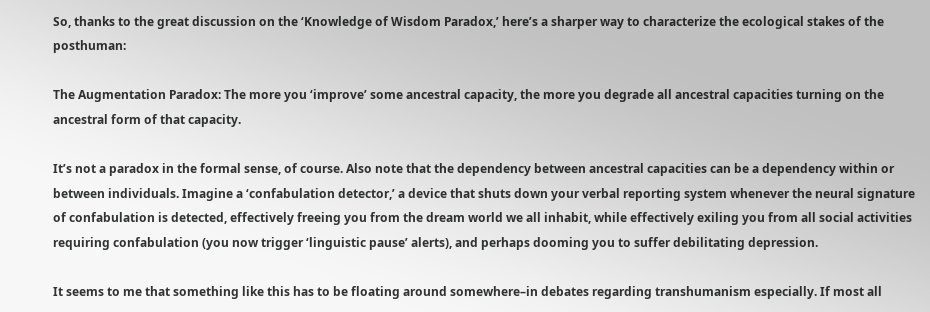So, thanks to the great discussion on the ‘Knowledge of Wisdom Paradox,’ here’s a sharper way to characterize the ecological stakes of the posthuman:

The Augmentation Paradox: The more you ‘improve’ some ancestral capacity, the more you degrade all ancestral capacities turning on the ancestral form of that capacity.

It’s not a paradox in the formal sense, of course. Also note that the dependency between ancestral capacities can be a dependency within or between individuals. Imagine a ‘confabulation detector,’ a device that shuts down your verbal reporting system whenever the neural signature of confabulation is detected, effectively freeing you from the dream world we all inhabit, while effectively exiling you from all social activities requiring confabulation (you now trigger ‘linguistic pause’ alerts), and perhaps dooming you to suffer debilitating depression.

It seems to me that something like this has to be floating around somewhere–in debates regarding transhumanism especially. If most all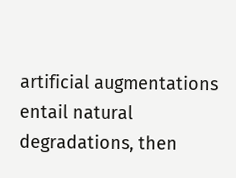artificial augmentations entail natural degradations, then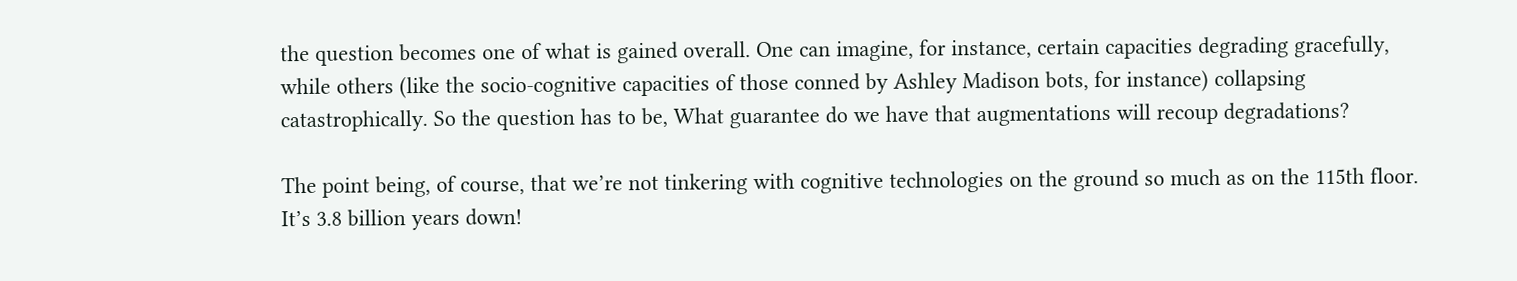the question becomes one of what is gained overall. One can imagine, for instance, certain capacities degrading gracefully, while others (like the socio-cognitive capacities of those conned by Ashley Madison bots, for instance) collapsing catastrophically. So the question has to be, What guarantee do we have that augmentations will recoup degradations?

The point being, of course, that we’re not tinkering with cognitive technologies on the ground so much as on the 115th floor. It’s 3.8 billion years down!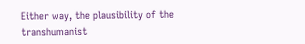Either way, the plausibility of the transhumanist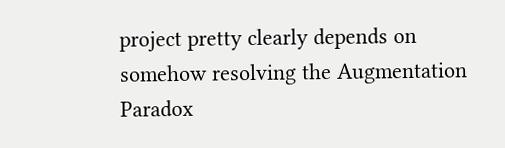project pretty clearly depends on somehow resolving the Augmentation Paradox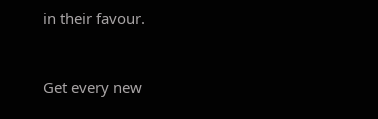in their favour.


Get every new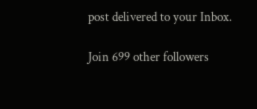post delivered to your Inbox.

Join 699 other followers